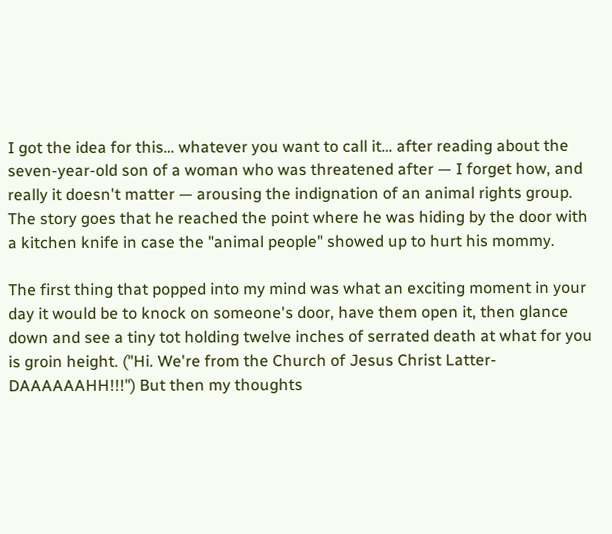I got the idea for this… whatever you want to call it… after reading about the seven-year-old son of a woman who was threatened after — I forget how, and really it doesn't matter — arousing the indignation of an animal rights group. The story goes that he reached the point where he was hiding by the door with a kitchen knife in case the "animal people" showed up to hurt his mommy.

The first thing that popped into my mind was what an exciting moment in your day it would be to knock on someone's door, have them open it, then glance down and see a tiny tot holding twelve inches of serrated death at what for you is groin height. ("Hi. We're from the Church of Jesus Christ Latter-DAAAAAAHH!!!") But then my thoughts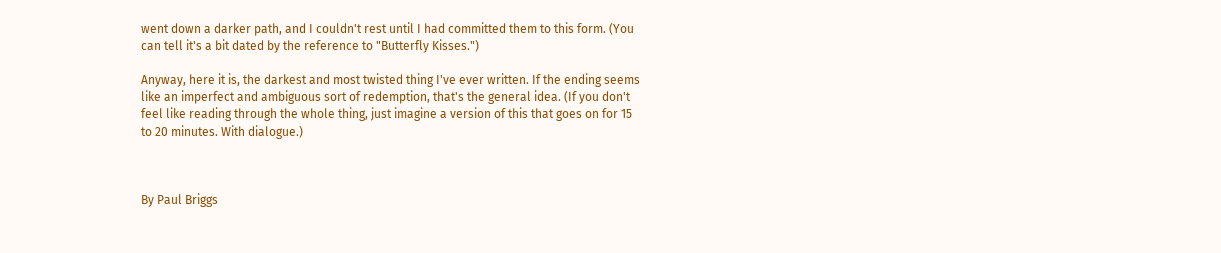went down a darker path, and I couldn't rest until I had committed them to this form. (You can tell it's a bit dated by the reference to "Butterfly Kisses.")

Anyway, here it is, the darkest and most twisted thing I've ever written. If the ending seems like an imperfect and ambiguous sort of redemption, that's the general idea. (If you don't feel like reading through the whole thing, just imagine a version of this that goes on for 15 to 20 minutes. With dialogue.)



By Paul Briggs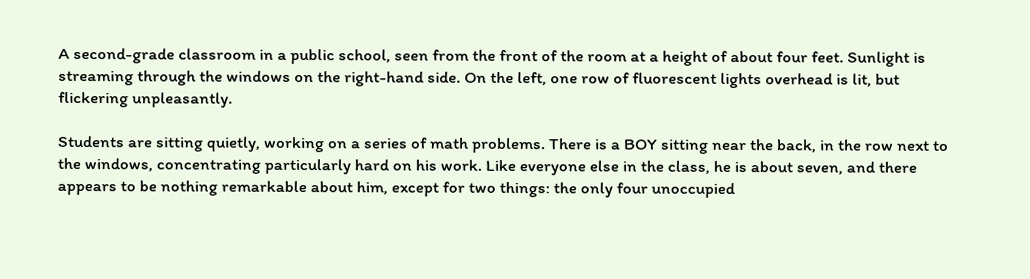A second-grade classroom in a public school, seen from the front of the room at a height of about four feet. Sunlight is streaming through the windows on the right-hand side. On the left, one row of fluorescent lights overhead is lit, but flickering unpleasantly.

Students are sitting quietly, working on a series of math problems. There is a BOY sitting near the back, in the row next to the windows, concentrating particularly hard on his work. Like everyone else in the class, he is about seven, and there appears to be nothing remarkable about him, except for two things: the only four unoccupied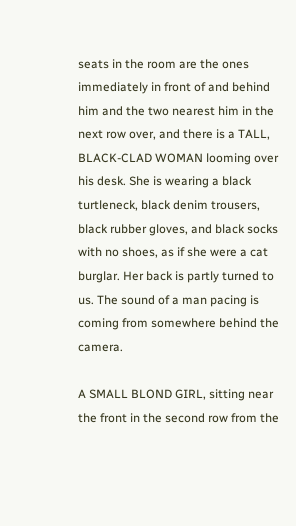seats in the room are the ones immediately in front of and behind him and the two nearest him in the next row over, and there is a TALL, BLACK-CLAD WOMAN looming over his desk. She is wearing a black turtleneck, black denim trousers, black rubber gloves, and black socks with no shoes, as if she were a cat burglar. Her back is partly turned to us. The sound of a man pacing is coming from somewhere behind the camera.

A SMALL BLOND GIRL, sitting near the front in the second row from the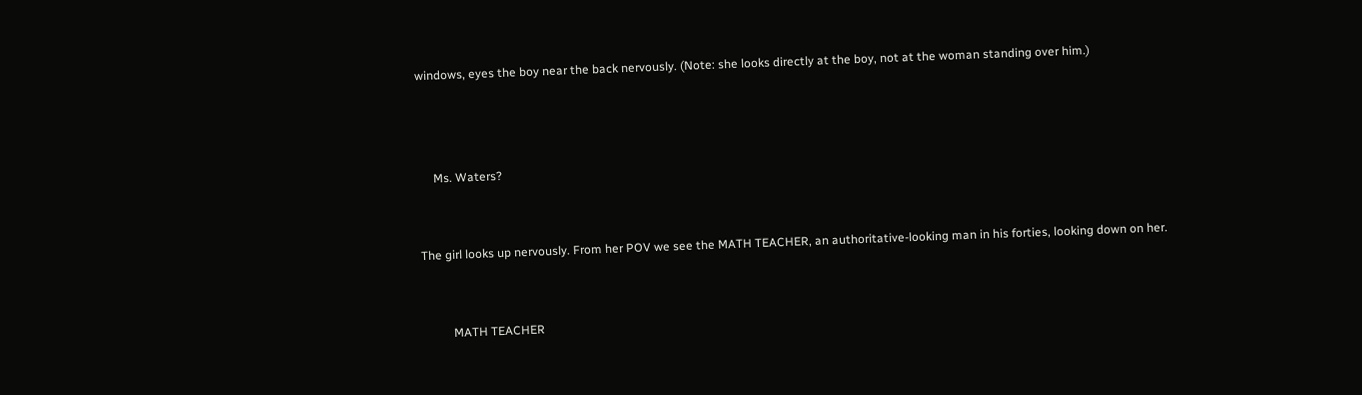windows, eyes the boy near the back nervously. (Note: she looks directly at the boy, not at the woman standing over him.)



     Ms. Waters?


The girl looks up nervously. From her POV we see the MATH TEACHER, an authoritative-looking man in his forties, looking down on her.


          MATH TEACHER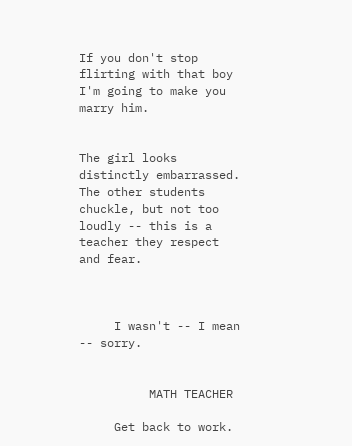If you don't stop flirting with that boy I'm going to make you marry him.


The girl looks distinctly embarrassed. The other students chuckle, but not too loudly -- this is a teacher they respect and fear.



     I wasn't -- I mean -- sorry.


          MATH TEACHER

     Get back to work.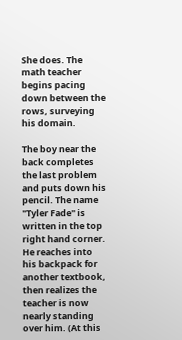She does. The math teacher begins pacing down between the rows, surveying his domain.

The boy near the back completes the last problem and puts down his pencil. The name "Tyler Fade" is written in the top right hand corner. He reaches into his backpack for another textbook, then realizes the teacher is now nearly standing over him. (At this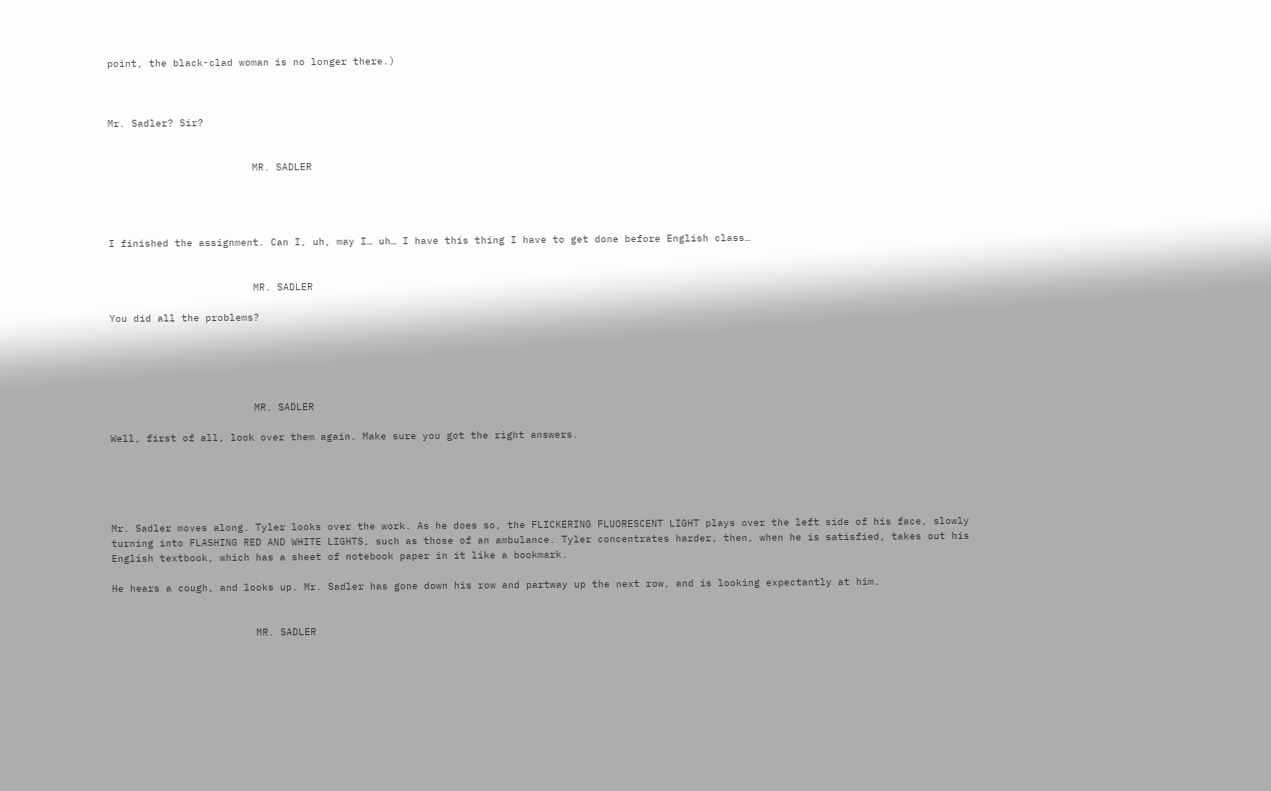point, the black-clad woman is no longer there.)



Mr. Sadler? Sir?


                        MR. SADLER




I finished the assignment. Can I, uh, may I… uh… I have this thing I have to get done before English class…


                        MR. SADLER

You did all the problems?





                        MR. SADLER

Well, first of all, look over them again. Make sure you got the right answers.





Mr. Sadler moves along. Tyler looks over the work. As he does so, the FLICKERING FLUORESCENT LIGHT plays over the left side of his face, slowly turning into FLASHING RED AND WHITE LIGHTS, such as those of an ambulance. Tyler concentrates harder, then, when he is satisfied, takes out his English textbook, which has a sheet of notebook paper in it like a bookmark.

He hears a cough, and looks up. Mr. Sadler has gone down his row and partway up the next row, and is looking expectantly at him.


                        MR. SADLER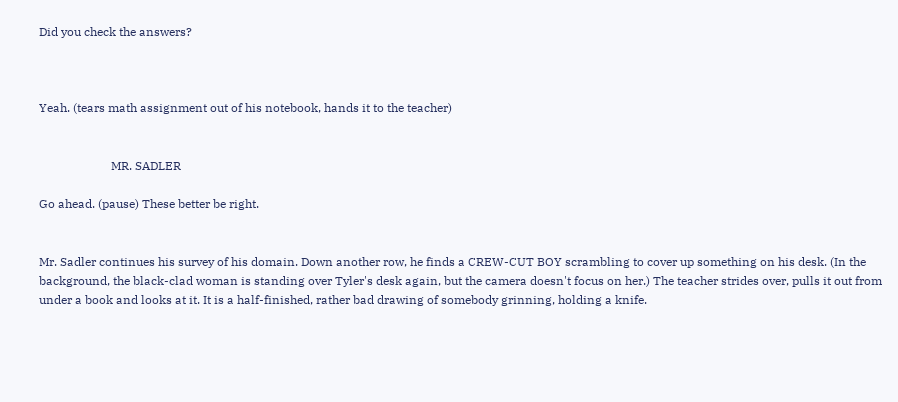Did you check the answers?



Yeah. (tears math assignment out of his notebook, hands it to the teacher)


                        MR. SADLER

Go ahead. (pause) These better be right.


Mr. Sadler continues his survey of his domain. Down another row, he finds a CREW-CUT BOY scrambling to cover up something on his desk. (In the background, the black-clad woman is standing over Tyler's desk again, but the camera doesn't focus on her.) The teacher strides over, pulls it out from under a book and looks at it. It is a half-finished, rather bad drawing of somebody grinning, holding a knife.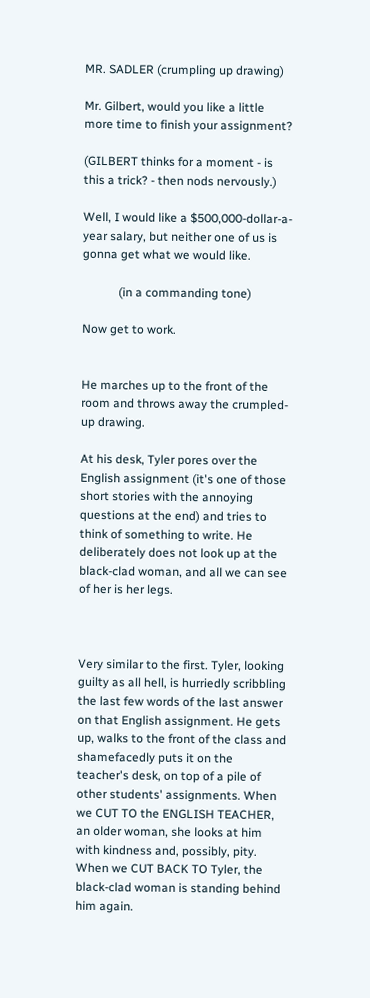MR. SADLER (crumpling up drawing)

Mr. Gilbert, would you like a little more time to finish your assignment?

(GILBERT thinks for a moment - is this a trick? - then nods nervously.)

Well, I would like a $500,000-dollar-a-year salary, but neither one of us is gonna get what we would like.

            (in a commanding tone)

Now get to work.


He marches up to the front of the room and throws away the crumpled-up drawing.

At his desk, Tyler pores over the English assignment (it's one of those short stories with the annoying questions at the end) and tries to think of something to write. He deliberately does not look up at the black-clad woman, and all we can see of her is her legs.



Very similar to the first. Tyler, looking guilty as all hell, is hurriedly scribbling the last few words of the last answer on that English assignment. He gets up, walks to the front of the class and shamefacedly puts it on the teacher's desk, on top of a pile of other students' assignments. When we CUT TO the ENGLISH TEACHER, an older woman, she looks at him with kindness and, possibly, pity. When we CUT BACK TO Tyler, the black-clad woman is standing behind him again.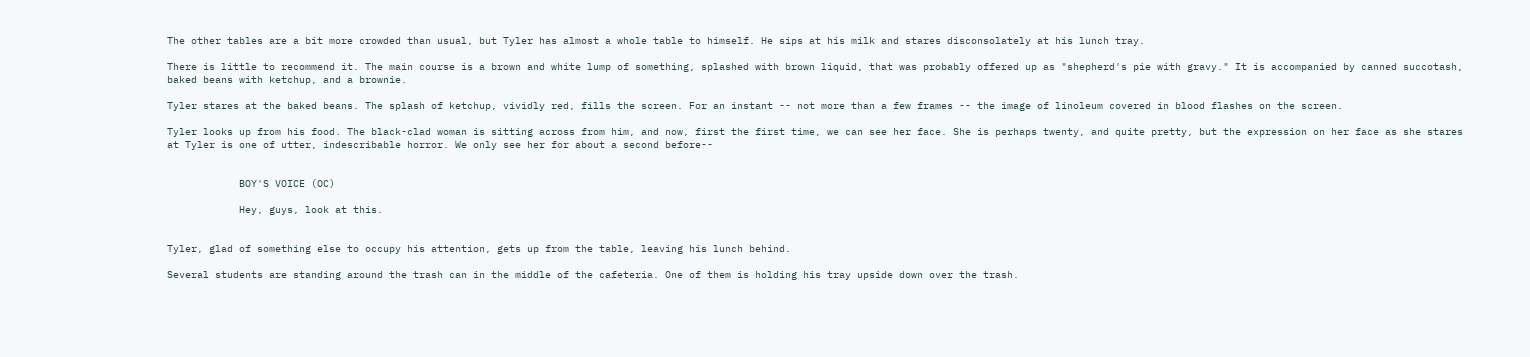The other tables are a bit more crowded than usual, but Tyler has almost a whole table to himself. He sips at his milk and stares disconsolately at his lunch tray.

There is little to recommend it. The main course is a brown and white lump of something, splashed with brown liquid, that was probably offered up as "shepherd's pie with gravy." It is accompanied by canned succotash, baked beans with ketchup, and a brownie.

Tyler stares at the baked beans. The splash of ketchup, vividly red, fills the screen. For an instant -- not more than a few frames -- the image of linoleum covered in blood flashes on the screen.

Tyler looks up from his food. The black-clad woman is sitting across from him, and now, first the first time, we can see her face. She is perhaps twenty, and quite pretty, but the expression on her face as she stares at Tyler is one of utter, indescribable horror. We only see her for about a second before--


            BOY'S VOICE (OC)

            Hey, guys, look at this.


Tyler, glad of something else to occupy his attention, gets up from the table, leaving his lunch behind.

Several students are standing around the trash can in the middle of the cafeteria. One of them is holding his tray upside down over the trash.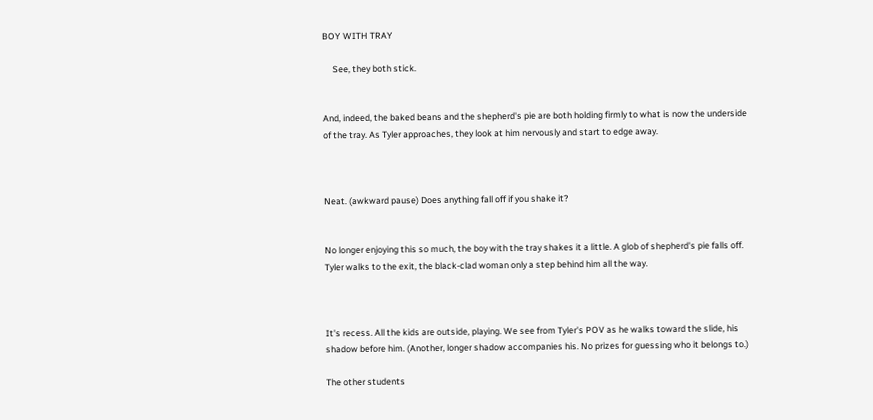BOY WITH TRAY

     See, they both stick.


And, indeed, the baked beans and the shepherd's pie are both holding firmly to what is now the underside of the tray. As Tyler approaches, they look at him nervously and start to edge away.



Neat. (awkward pause) Does anything fall off if you shake it?


No longer enjoying this so much, the boy with the tray shakes it a little. A glob of shepherd's pie falls off. Tyler walks to the exit, the black-clad woman only a step behind him all the way.



It's recess. All the kids are outside, playing. We see from Tyler's POV as he walks toward the slide, his shadow before him. (Another, longer shadow accompanies his. No prizes for guessing who it belongs to.)

The other students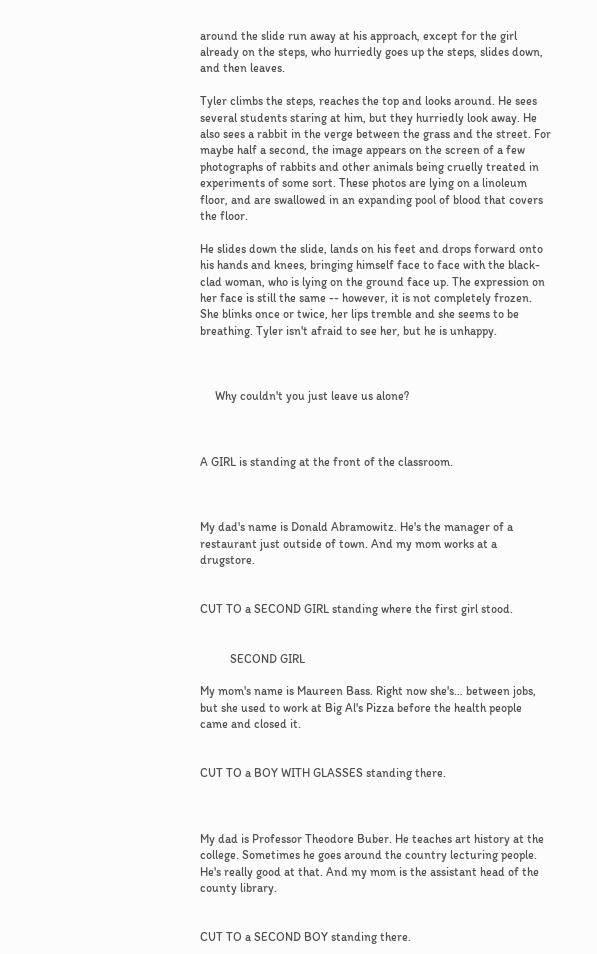around the slide run away at his approach, except for the girl already on the steps, who hurriedly goes up the steps, slides down, and then leaves.

Tyler climbs the steps, reaches the top and looks around. He sees several students staring at him, but they hurriedly look away. He also sees a rabbit in the verge between the grass and the street. For maybe half a second, the image appears on the screen of a few photographs of rabbits and other animals being cruelly treated in experiments of some sort. These photos are lying on a linoleum floor, and are swallowed in an expanding pool of blood that covers the floor.

He slides down the slide, lands on his feet and drops forward onto his hands and knees, bringing himself face to face with the black-clad woman, who is lying on the ground face up. The expression on her face is still the same -- however, it is not completely frozen. She blinks once or twice, her lips tremble and she seems to be breathing. Tyler isn't afraid to see her, but he is unhappy.



     Why couldn't you just leave us alone?



A GIRL is standing at the front of the classroom.



My dad's name is Donald Abramowitz. He's the manager of a restaurant just outside of town. And my mom works at a drugstore.


CUT TO a SECOND GIRL standing where the first girl stood.


          SECOND GIRL

My mom's name is Maureen Bass. Right now she's… between jobs, but she used to work at Big Al's Pizza before the health people came and closed it.


CUT TO a BOY WITH GLASSES standing there.



My dad is Professor Theodore Buber. He teaches art history at the college. Sometimes he goes around the country lecturing people. He's really good at that. And my mom is the assistant head of the county library.


CUT TO a SECOND BOY standing there.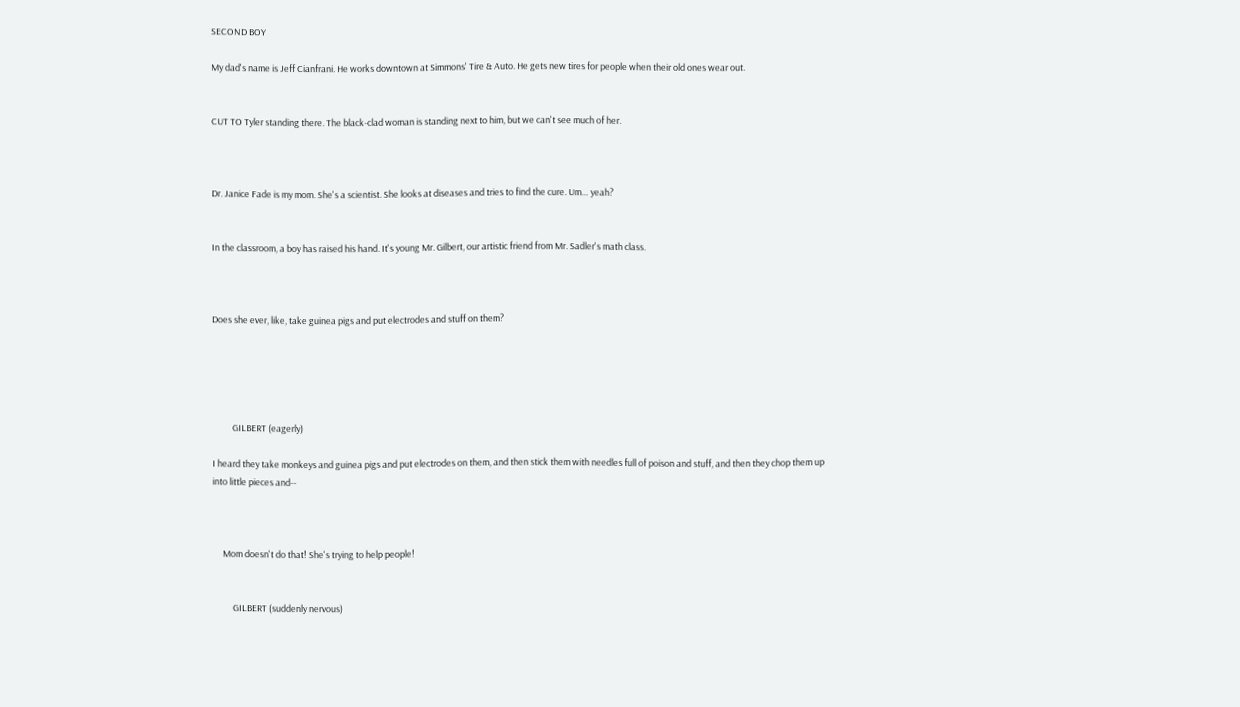SECOND BOY

My dad's name is Jeff Cianfrani. He works downtown at Simmons' Tire & Auto. He gets new tires for people when their old ones wear out.


CUT TO Tyler standing there. The black-clad woman is standing next to him, but we can't see much of her.



Dr. Janice Fade is my mom. She's a scientist. She looks at diseases and tries to find the cure. Um… yeah?


In the classroom, a boy has raised his hand. It's young Mr. Gilbert, our artistic friend from Mr. Sadler's math class.



Does she ever, like, take guinea pigs and put electrodes and stuff on them?





          GILBERT (eagerly)

I heard they take monkeys and guinea pigs and put electrodes on them, and then stick them with needles full of poison and stuff, and then they chop them up into little pieces and--



     Mom doesn't do that! She's trying to help people!


          GILBERT (suddenly nervous)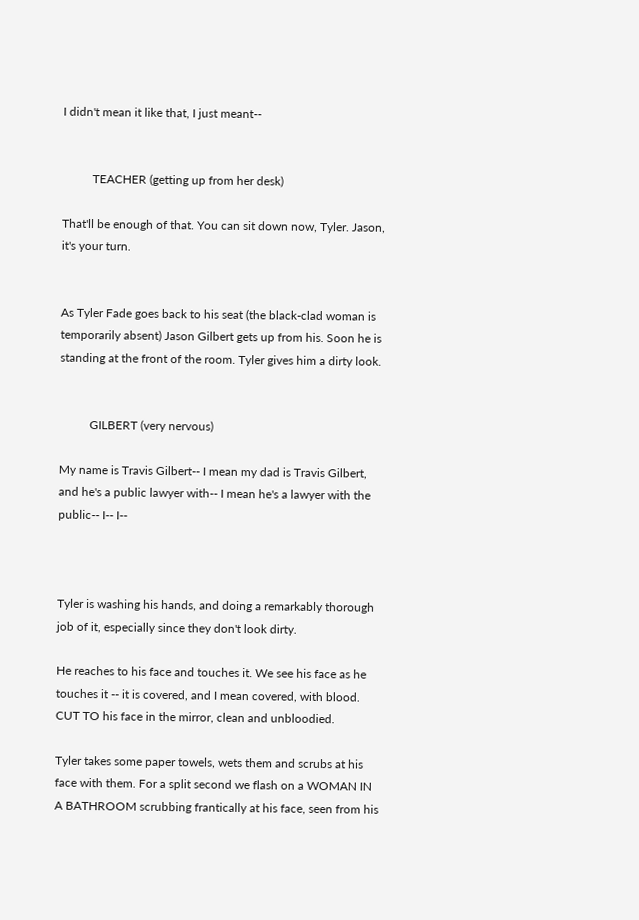I didn't mean it like that, I just meant--


          TEACHER (getting up from her desk)

That'll be enough of that. You can sit down now, Tyler. Jason, it's your turn.


As Tyler Fade goes back to his seat (the black-clad woman is temporarily absent) Jason Gilbert gets up from his. Soon he is standing at the front of the room. Tyler gives him a dirty look.


          GILBERT (very nervous)

My name is Travis Gilbert-- I mean my dad is Travis Gilbert, and he's a public lawyer with-- I mean he's a lawyer with the public-- I-- I--



Tyler is washing his hands, and doing a remarkably thorough job of it, especially since they don't look dirty.

He reaches to his face and touches it. We see his face as he touches it -- it is covered, and I mean covered, with blood. CUT TO his face in the mirror, clean and unbloodied.

Tyler takes some paper towels, wets them and scrubs at his face with them. For a split second we flash on a WOMAN IN A BATHROOM scrubbing frantically at his face, seen from his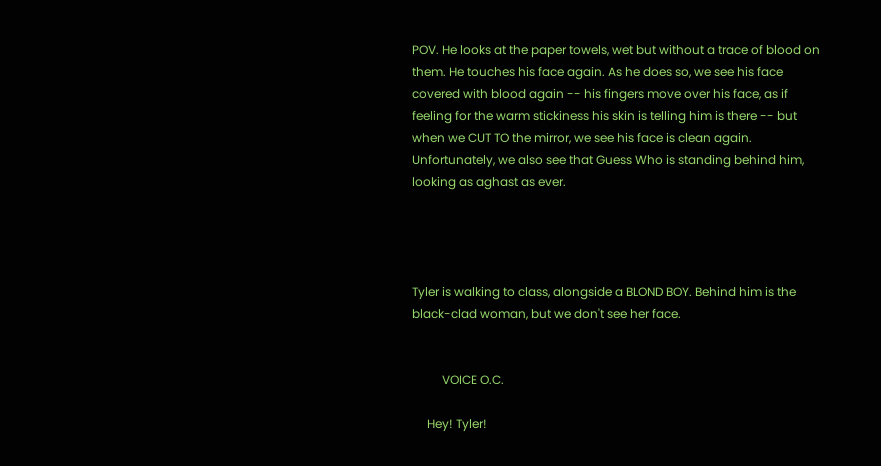POV. He looks at the paper towels, wet but without a trace of blood on them. He touches his face again. As he does so, we see his face covered with blood again -- his fingers move over his face, as if feeling for the warm stickiness his skin is telling him is there -- but when we CUT TO the mirror, we see his face is clean again. Unfortunately, we also see that Guess Who is standing behind him, looking as aghast as ever.




Tyler is walking to class, alongside a BLOND BOY. Behind him is the black-clad woman, but we don't see her face.


          VOICE O.C.

     Hey! Tyler!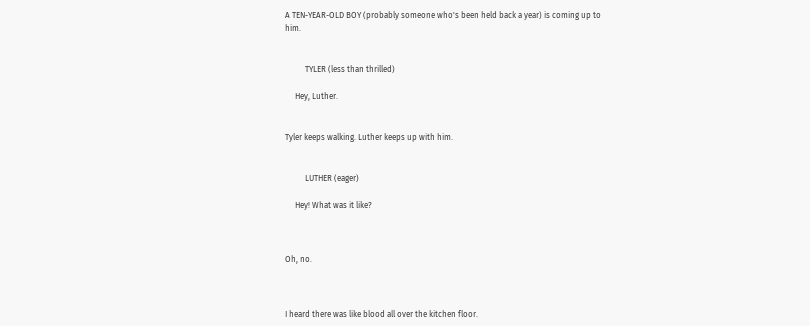A TEN-YEAR-OLD BOY (probably someone who's been held back a year) is coming up to him.


          TYLER (less than thrilled)

     Hey, Luther.


Tyler keeps walking. Luther keeps up with him.


          LUTHER (eager)

     Hey! What was it like?



Oh, no.



I heard there was like blood all over the kitchen floor.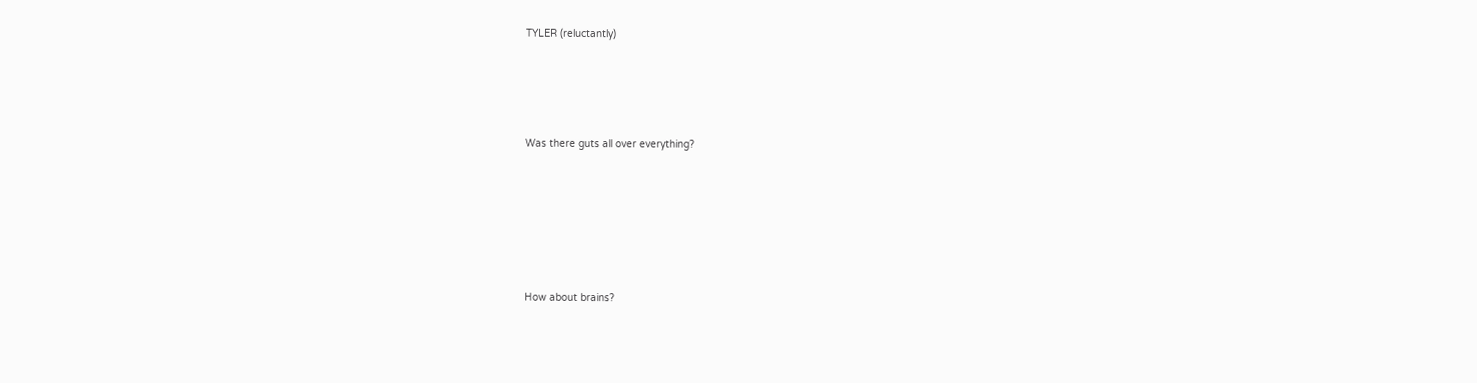TYLER (reluctantly)




Was there guts all over everything?






How about brains?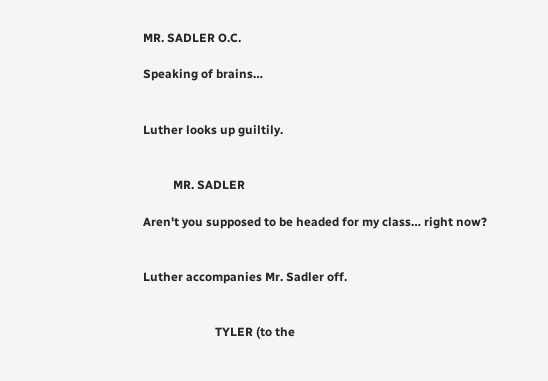MR. SADLER O.C.

Speaking of brains…


Luther looks up guiltily.


          MR. SADLER

Aren't you supposed to be headed for my class… right now?


Luther accompanies Mr. Sadler off.


                        TYLER (to the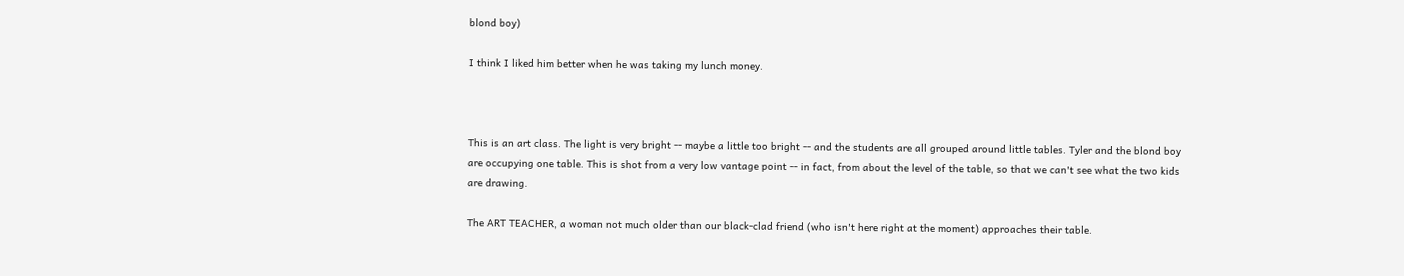blond boy)

I think I liked him better when he was taking my lunch money.



This is an art class. The light is very bright -- maybe a little too bright -- and the students are all grouped around little tables. Tyler and the blond boy are occupying one table. This is shot from a very low vantage point -- in fact, from about the level of the table, so that we can't see what the two kids are drawing.

The ART TEACHER, a woman not much older than our black-clad friend (who isn't here right at the moment) approaches their table.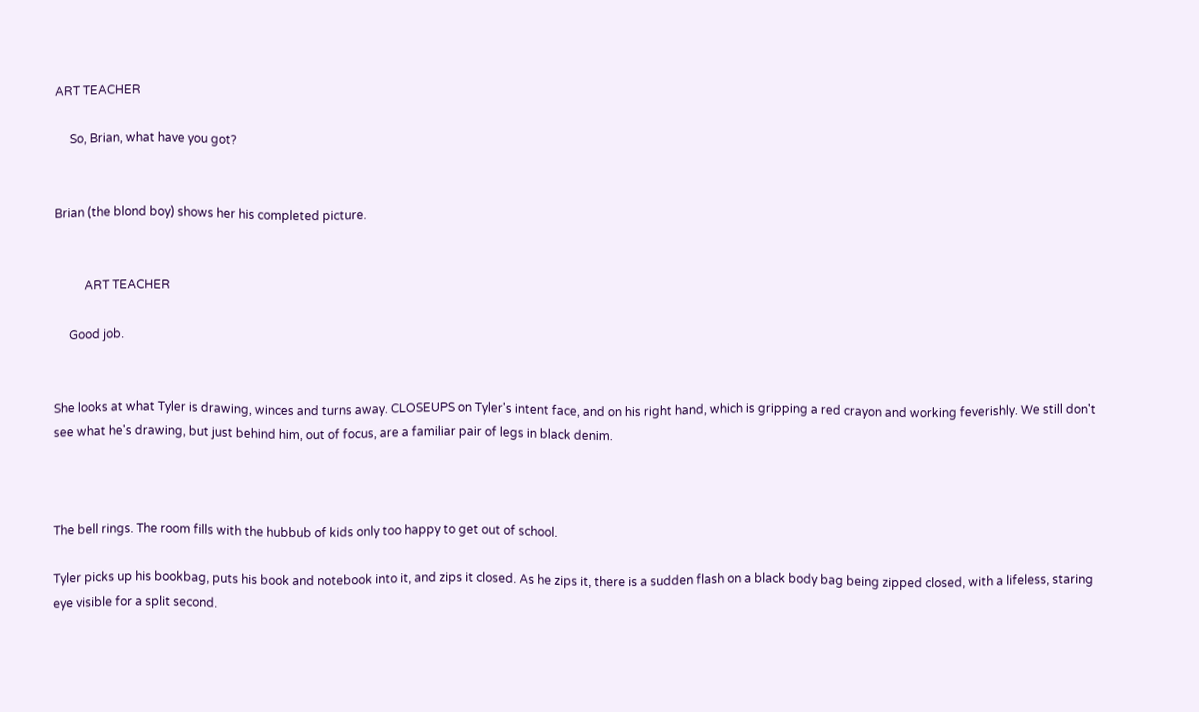ART TEACHER

     So, Brian, what have you got?


Brian (the blond boy) shows her his completed picture.


          ART TEACHER

     Good job.


She looks at what Tyler is drawing, winces and turns away. CLOSEUPS on Tyler's intent face, and on his right hand, which is gripping a red crayon and working feverishly. We still don't see what he's drawing, but just behind him, out of focus, are a familiar pair of legs in black denim.



The bell rings. The room fills with the hubbub of kids only too happy to get out of school.

Tyler picks up his bookbag, puts his book and notebook into it, and zips it closed. As he zips it, there is a sudden flash on a black body bag being zipped closed, with a lifeless, staring eye visible for a split second.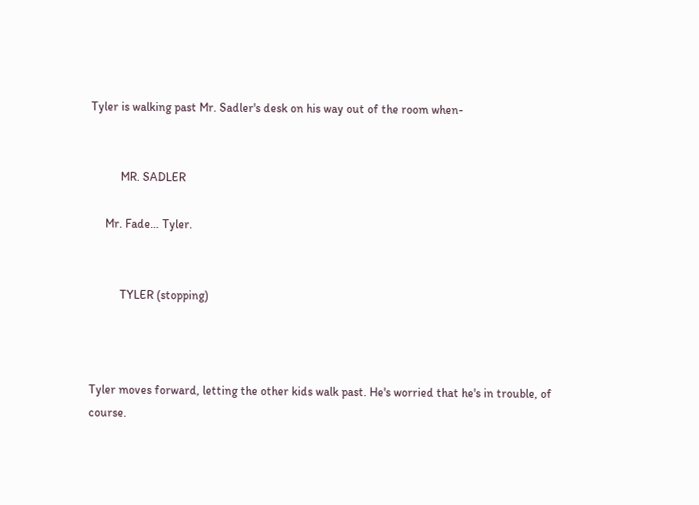Tyler is walking past Mr. Sadler's desk on his way out of the room when-


          MR. SADLER

     Mr. Fade… Tyler.


          TYLER (stopping)



Tyler moves forward, letting the other kids walk past. He's worried that he's in trouble, of course.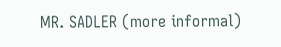MR. SADLER (more informal)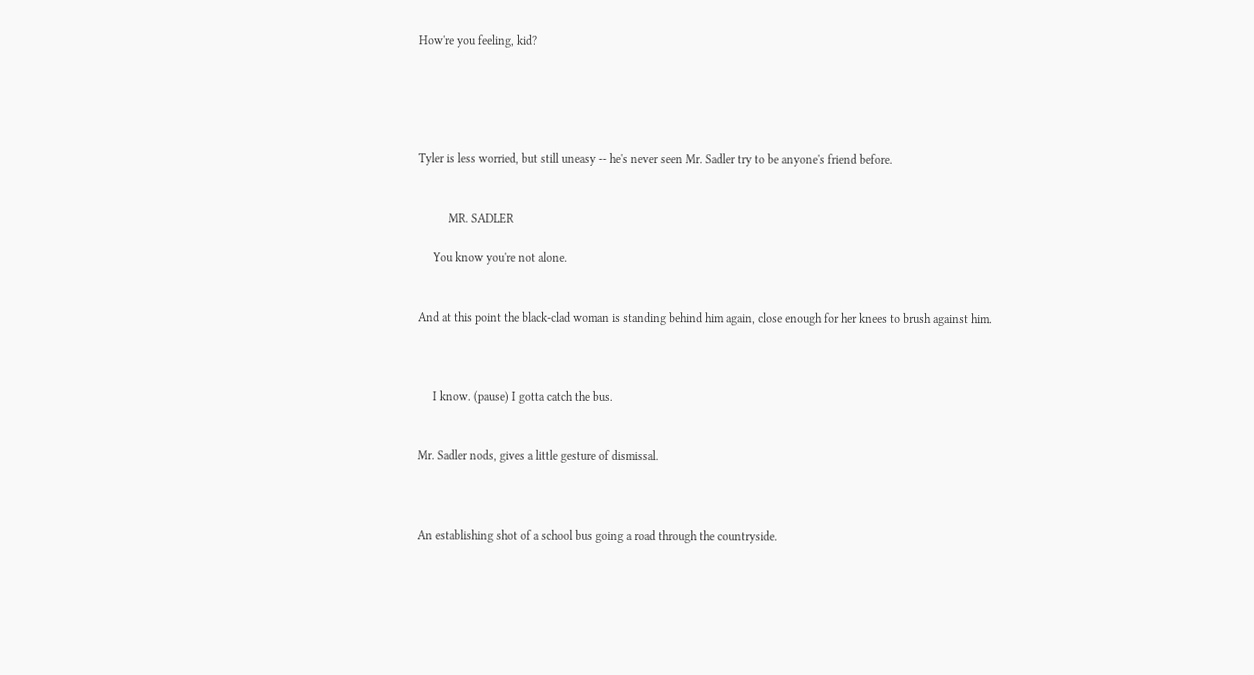How're you feeling, kid?





Tyler is less worried, but still uneasy -- he's never seen Mr. Sadler try to be anyone's friend before.


          MR. SADLER

     You know you're not alone.


And at this point the black-clad woman is standing behind him again, close enough for her knees to brush against him.



     I know. (pause) I gotta catch the bus.


Mr. Sadler nods, gives a little gesture of dismissal.



An establishing shot of a school bus going a road through the countryside.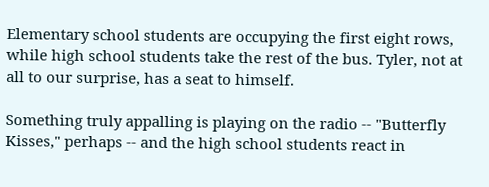Elementary school students are occupying the first eight rows, while high school students take the rest of the bus. Tyler, not at all to our surprise, has a seat to himself.

Something truly appalling is playing on the radio -- "Butterfly Kisses," perhaps -- and the high school students react in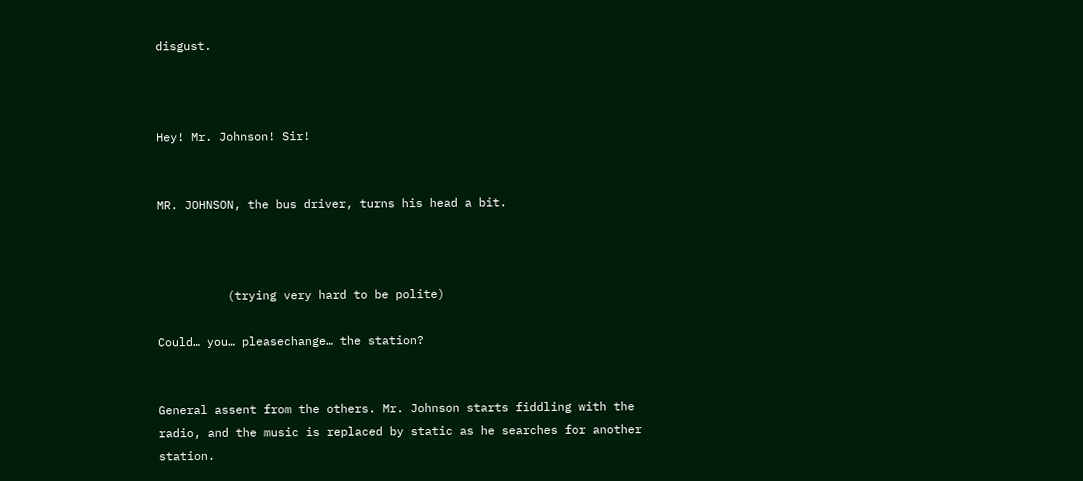disgust.



Hey! Mr. Johnson! Sir!


MR. JOHNSON, the bus driver, turns his head a bit.



          (trying very hard to be polite)

Could… you… pleasechange… the station?


General assent from the others. Mr. Johnson starts fiddling with the radio, and the music is replaced by static as he searches for another station.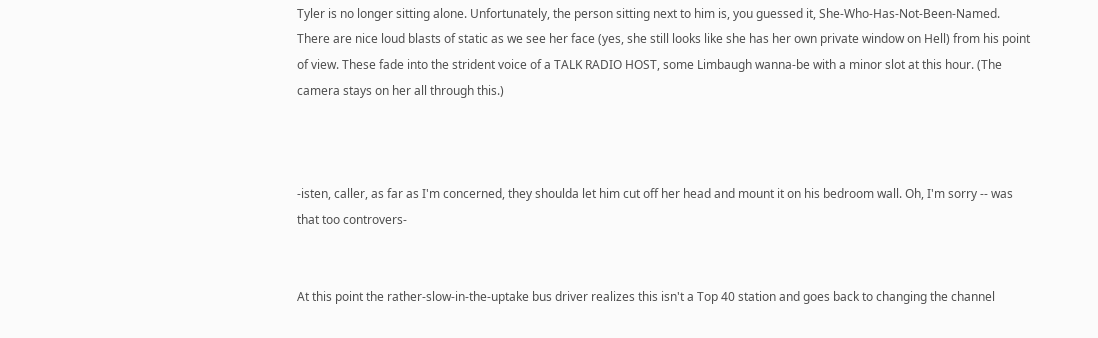Tyler is no longer sitting alone. Unfortunately, the person sitting next to him is, you guessed it, She-Who-Has-Not-Been-Named. There are nice loud blasts of static as we see her face (yes, she still looks like she has her own private window on Hell) from his point of view. These fade into the strident voice of a TALK RADIO HOST, some Limbaugh wanna-be with a minor slot at this hour. (The camera stays on her all through this.)



-isten, caller, as far as I'm concerned, they shoulda let him cut off her head and mount it on his bedroom wall. Oh, I'm sorry -- was that too controvers-


At this point the rather-slow-in-the-uptake bus driver realizes this isn't a Top 40 station and goes back to changing the channel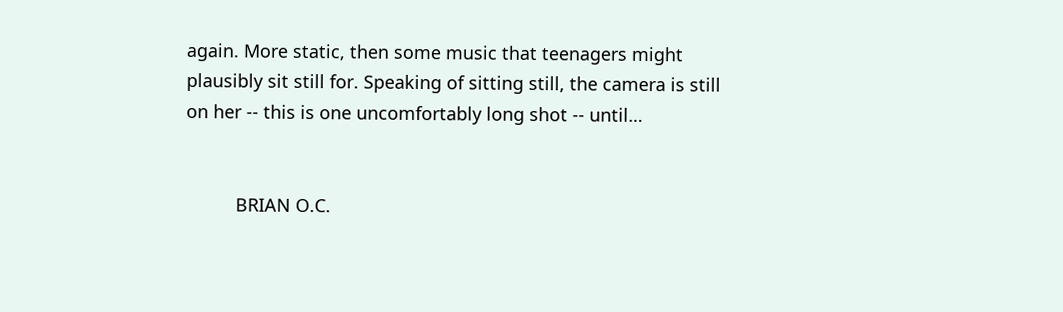again. More static, then some music that teenagers might plausibly sit still for. Speaking of sitting still, the camera is still on her -- this is one uncomfortably long shot -- until…


          BRIAN O.C.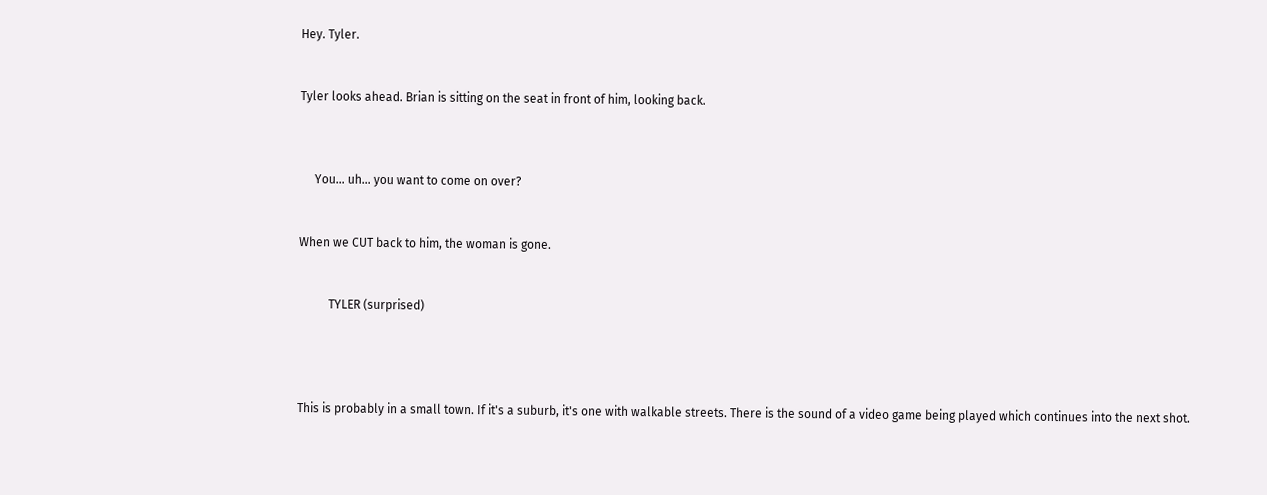Hey. Tyler.


Tyler looks ahead. Brian is sitting on the seat in front of him, looking back.



     You… uh… you want to come on over?


When we CUT back to him, the woman is gone.


          TYLER (surprised)




This is probably in a small town. If it's a suburb, it's one with walkable streets. There is the sound of a video game being played which continues into the next shot.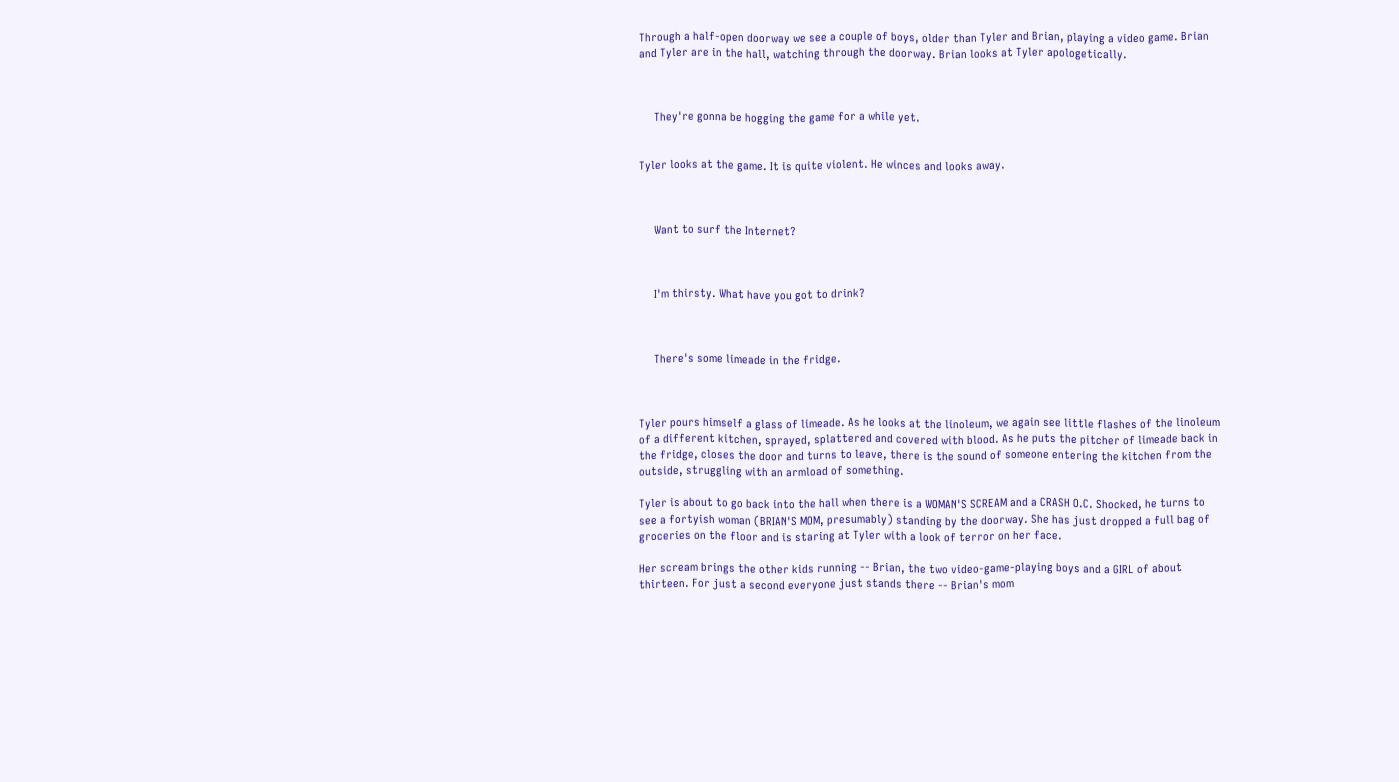Through a half-open doorway we see a couple of boys, older than Tyler and Brian, playing a video game. Brian and Tyler are in the hall, watching through the doorway. Brian looks at Tyler apologetically.



     They're gonna be hogging the game for a while yet.


Tyler looks at the game. It is quite violent. He winces and looks away.



     Want to surf the Internet?



     I'm thirsty. What have you got to drink?



     There's some limeade in the fridge.



Tyler pours himself a glass of limeade. As he looks at the linoleum, we again see little flashes of the linoleum of a different kitchen, sprayed, splattered and covered with blood. As he puts the pitcher of limeade back in the fridge, closes the door and turns to leave, there is the sound of someone entering the kitchen from the outside, struggling with an armload of something.

Tyler is about to go back into the hall when there is a WOMAN'S SCREAM and a CRASH O.C. Shocked, he turns to see a fortyish woman (BRIAN'S MOM, presumably) standing by the doorway. She has just dropped a full bag of groceries on the floor and is staring at Tyler with a look of terror on her face.

Her scream brings the other kids running -- Brian, the two video-game-playing boys and a GIRL of about thirteen. For just a second everyone just stands there -- Brian's mom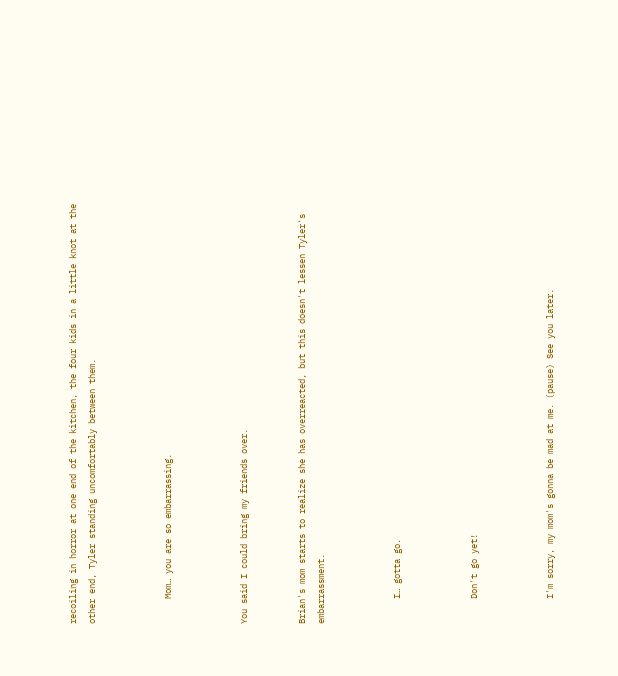recoiling in horror at one end of the kitchen, the four kids in a little knot at the other end, Tyler standing uncomfortably between them.



     Mom… you are so embarrassing.



You said I could bring my friends over.


Brian's mom starts to realize she has overreacted, but this doesn't lessen Tyler's embarrassment.



     I… gotta go.



     Don't go yet!



     I'm sorry, my mom's gonna be mad at me. (pause) See you later.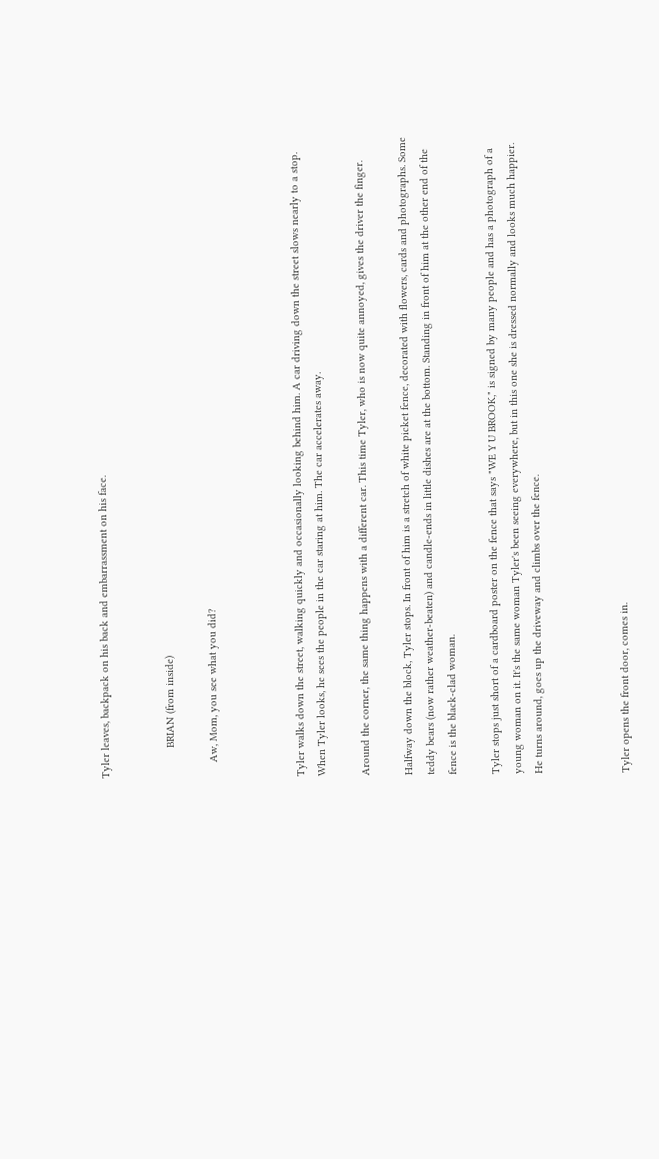Tyler leaves, backpack on his back and embarrassment on his face.


          BRIAN (from inside)

     Aw, Mom, you see what you did?



Tyler walks down the street, walking quickly and occasionally looking behind him. A car driving down the street slows nearly to a stop. When Tyler looks, he sees the people in the car staring at him. The car accelerates away.

Around the corner, the same thing happens with a different car. This time Tyler, who is now quite annoyed, gives the driver the finger.

Halfway down the block, Tyler stops. In front of him is a stretch of white picket fence, decorated with flowers, cards and photographs. Some teddy bears (now rather weather-beaten) and candle-ends in little dishes are at the bottom. Standing in front of him at the other end of the fence is the black-clad woman.

Tyler stops just short of a cardboard poster on the fence that says "WE Y U BROOK," is signed by many people and has a photograph of a young woman on it. It's the same woman Tyler's been seeing everywhere, but in this one she is dressed normally and looks much happier. He turns around, goes up the driveway and climbs over the fence.



Tyler opens the front door, comes in.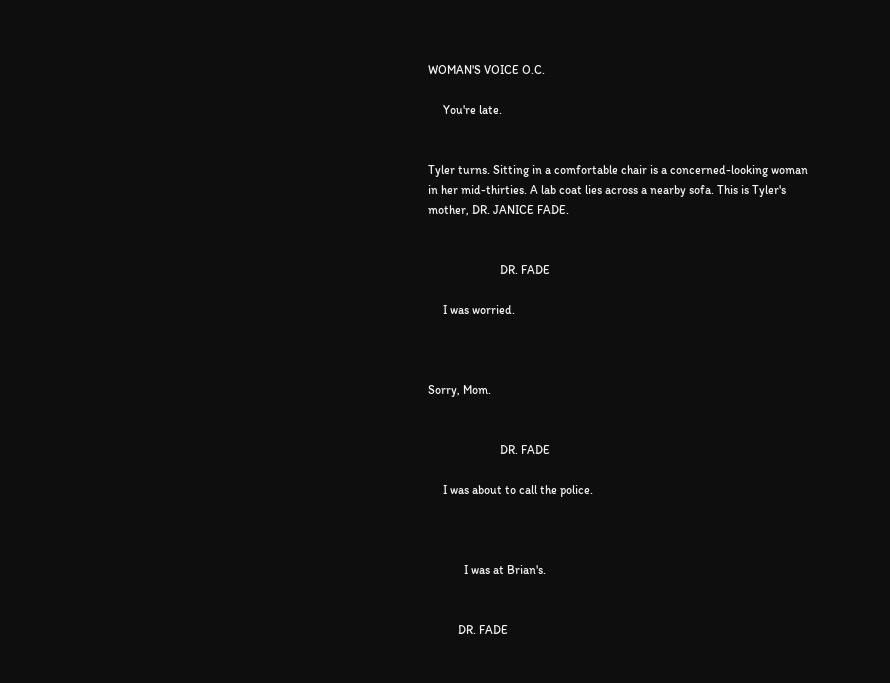WOMAN'S VOICE O.C.

     You're late.


Tyler turns. Sitting in a comfortable chair is a concerned-looking woman in her mid-thirties. A lab coat lies across a nearby sofa. This is Tyler's mother, DR. JANICE FADE.


                        DR. FADE

     I was worried.



Sorry, Mom.


                        DR. FADE

     I was about to call the police.



            I was at Brian's.


          DR. FADE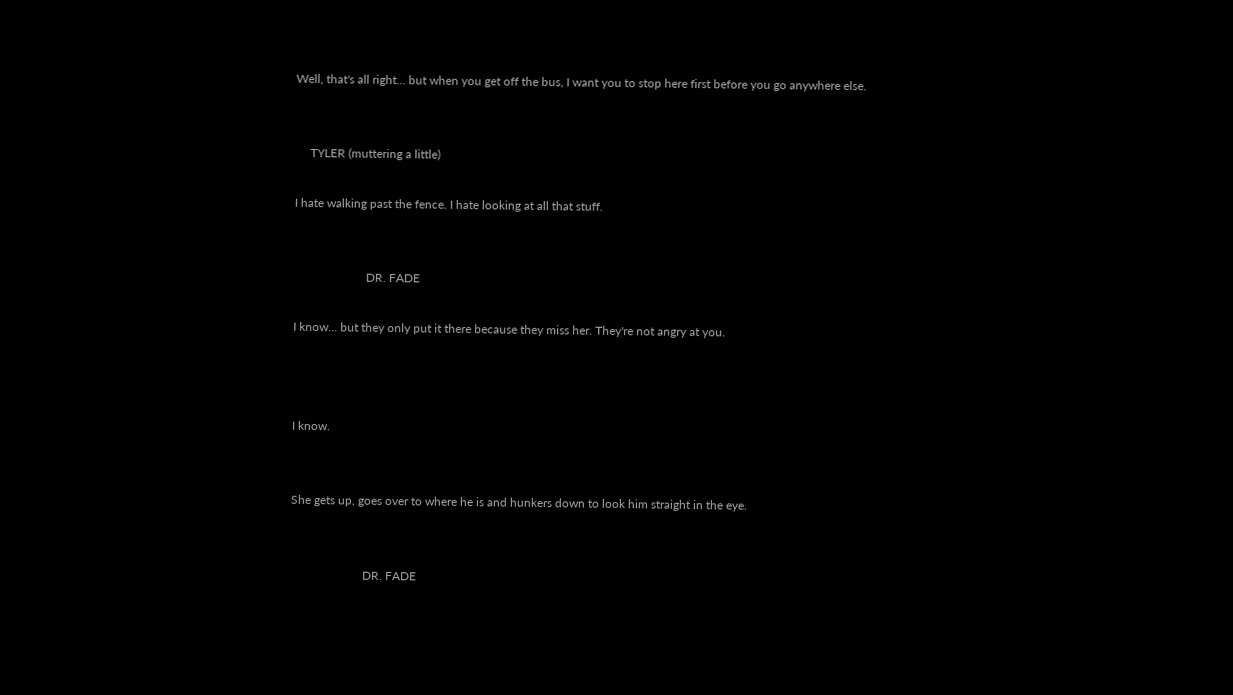Well, that's all right… but when you get off the bus, I want you to stop here first before you go anywhere else.


     TYLER (muttering a little)

I hate walking past the fence. I hate looking at all that stuff.


                        DR. FADE

I know… but they only put it there because they miss her. They're not angry at you.



I know.


She gets up, goes over to where he is and hunkers down to look him straight in the eye.


                        DR. FADE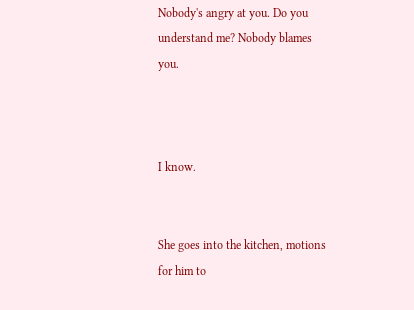Nobody's angry at you. Do you understand me? Nobody blames you.



I know.


She goes into the kitchen, motions for him to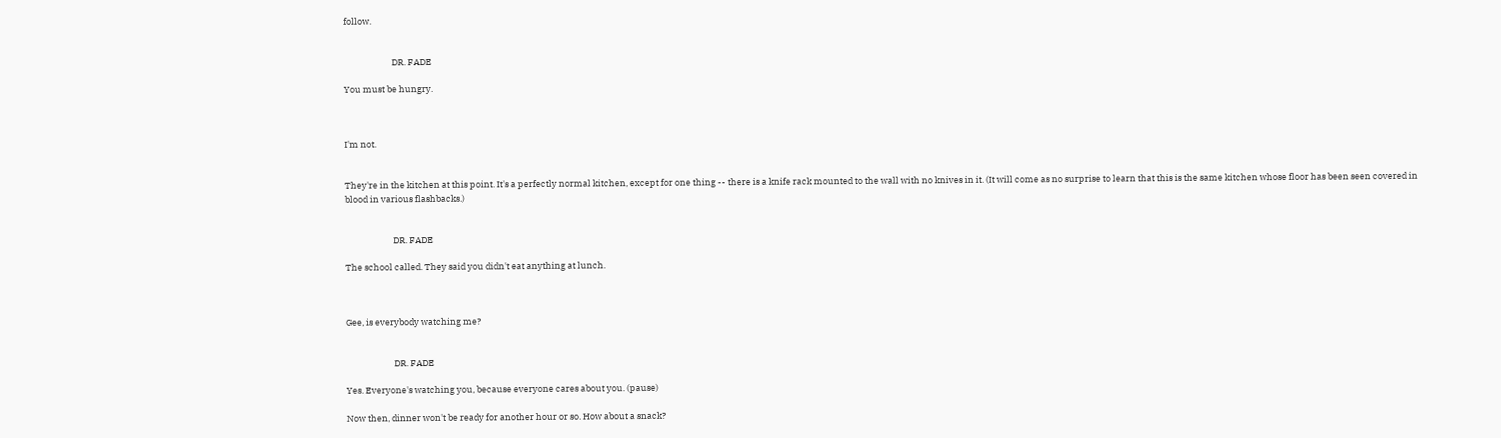follow.


                        DR. FADE

You must be hungry.



I'm not.


They're in the kitchen at this point. It's a perfectly normal kitchen, except for one thing -- there is a knife rack mounted to the wall with no knives in it. (It will come as no surprise to learn that this is the same kitchen whose floor has been seen covered in blood in various flashbacks.)


                        DR. FADE

The school called. They said you didn't eat anything at lunch.



Gee, is everybody watching me?


                        DR. FADE

Yes. Everyone's watching you, because everyone cares about you. (pause)

Now then, dinner won't be ready for another hour or so. How about a snack?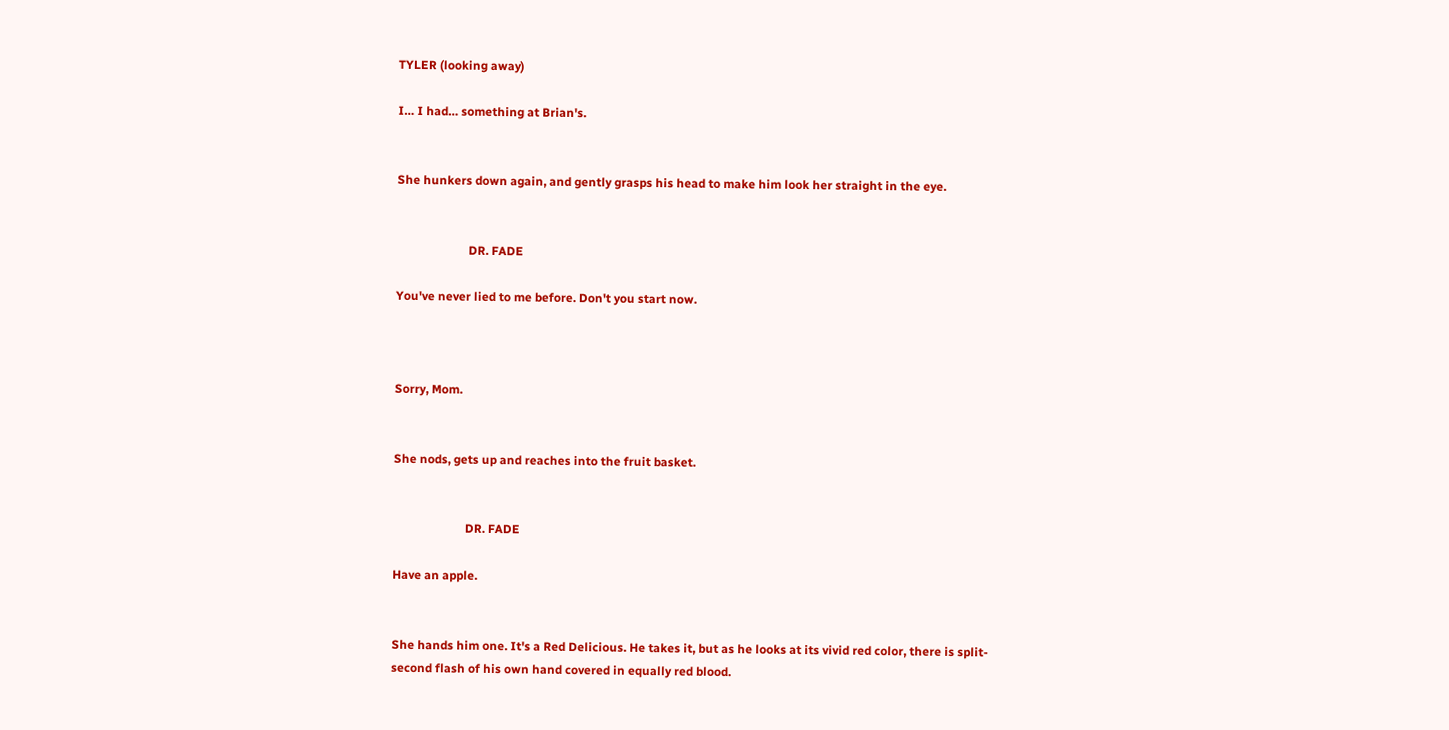TYLER (looking away)

I… I had… something at Brian's.


She hunkers down again, and gently grasps his head to make him look her straight in the eye.


                        DR. FADE

You've never lied to me before. Don't you start now.



Sorry, Mom.


She nods, gets up and reaches into the fruit basket.


                        DR. FADE

Have an apple.


She hands him one. It's a Red Delicious. He takes it, but as he looks at its vivid red color, there is split-second flash of his own hand covered in equally red blood.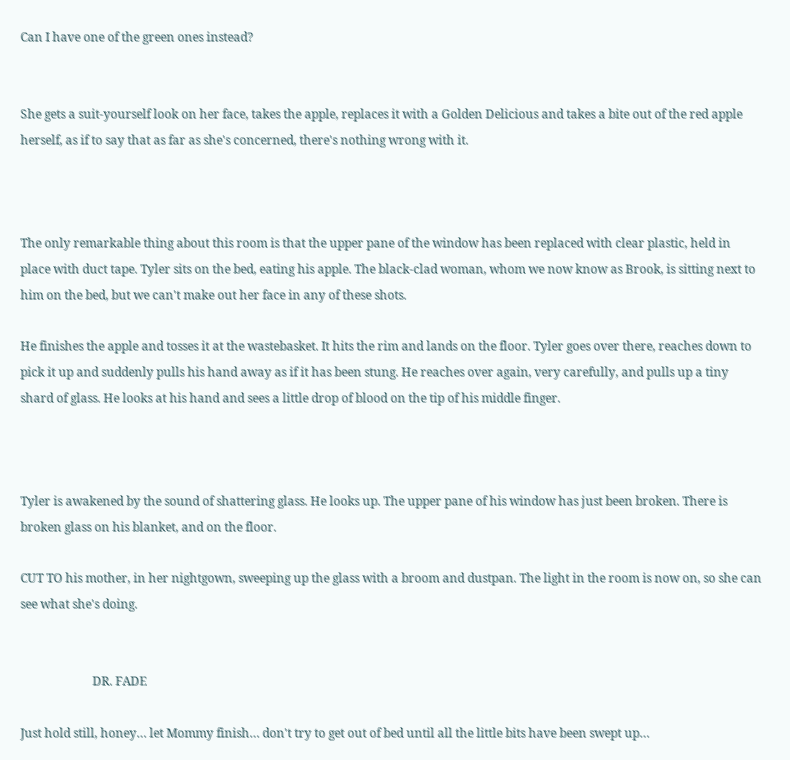Can I have one of the green ones instead?


She gets a suit-yourself look on her face, takes the apple, replaces it with a Golden Delicious and takes a bite out of the red apple herself, as if to say that as far as she's concerned, there's nothing wrong with it.



The only remarkable thing about this room is that the upper pane of the window has been replaced with clear plastic, held in place with duct tape. Tyler sits on the bed, eating his apple. The black-clad woman, whom we now know as Brook, is sitting next to him on the bed, but we can't make out her face in any of these shots.

He finishes the apple and tosses it at the wastebasket. It hits the rim and lands on the floor. Tyler goes over there, reaches down to pick it up and suddenly pulls his hand away as if it has been stung. He reaches over again, very carefully, and pulls up a tiny shard of glass. He looks at his hand and sees a little drop of blood on the tip of his middle finger.



Tyler is awakened by the sound of shattering glass. He looks up. The upper pane of his window has just been broken. There is broken glass on his blanket, and on the floor.

CUT TO his mother, in her nightgown, sweeping up the glass with a broom and dustpan. The light in the room is now on, so she can see what she's doing.


                        DR. FADE

Just hold still, honey… let Mommy finish… don't try to get out of bed until all the little bits have been swept up…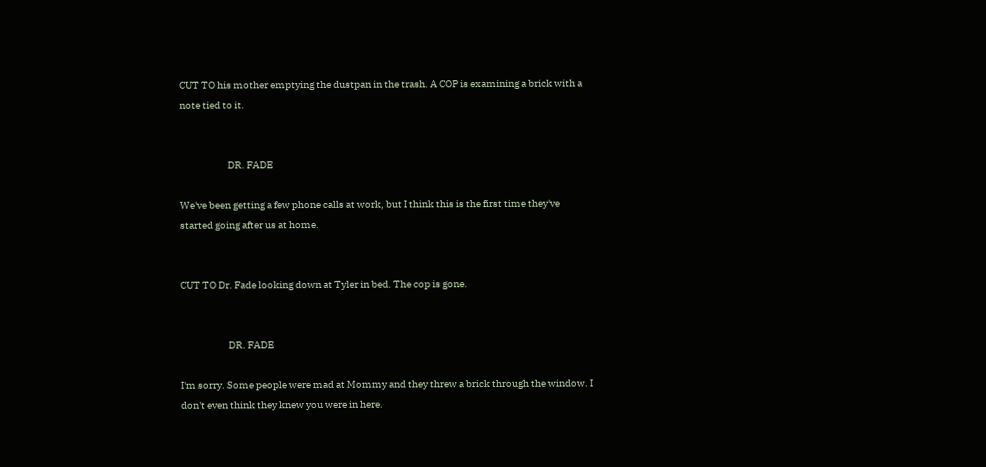CUT TO his mother emptying the dustpan in the trash. A COP is examining a brick with a note tied to it.


                        DR. FADE

We've been getting a few phone calls at work, but I think this is the first time they've started going after us at home.


CUT TO Dr. Fade looking down at Tyler in bed. The cop is gone.


                        DR. FADE

I'm sorry. Some people were mad at Mommy and they threw a brick through the window. I don't even think they knew you were in here.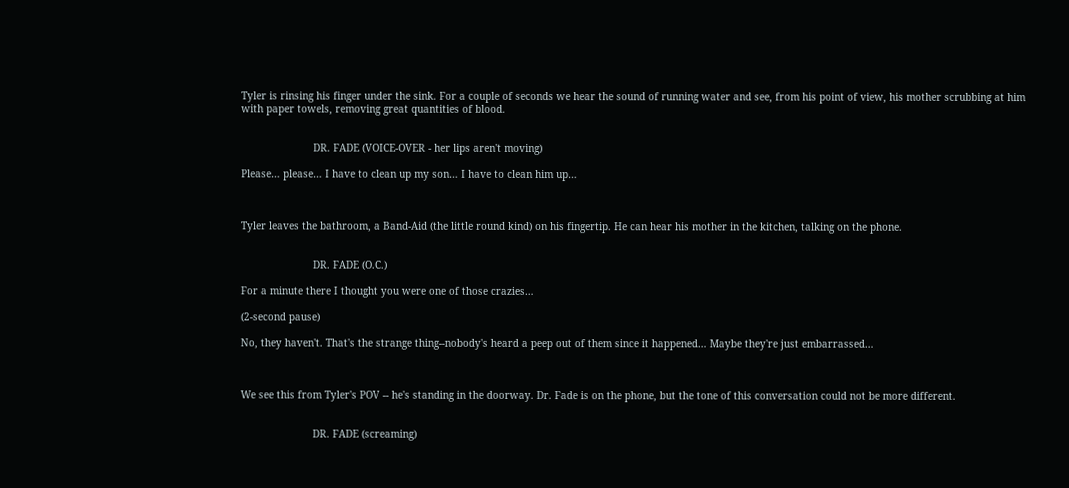Tyler is rinsing his finger under the sink. For a couple of seconds we hear the sound of running water and see, from his point of view, his mother scrubbing at him with paper towels, removing great quantities of blood.


                        DR. FADE (VOICE-OVER - her lips aren't moving)

Please… please… I have to clean up my son… I have to clean him up…



Tyler leaves the bathroom, a Band-Aid (the little round kind) on his fingertip. He can hear his mother in the kitchen, talking on the phone.


                        DR. FADE (O.C.)

For a minute there I thought you were one of those crazies…

(2-second pause)

No, they haven't. That's the strange thing--nobody's heard a peep out of them since it happened… Maybe they're just embarrassed…



We see this from Tyler's POV -- he's standing in the doorway. Dr. Fade is on the phone, but the tone of this conversation could not be more different.


                        DR. FADE (screaming)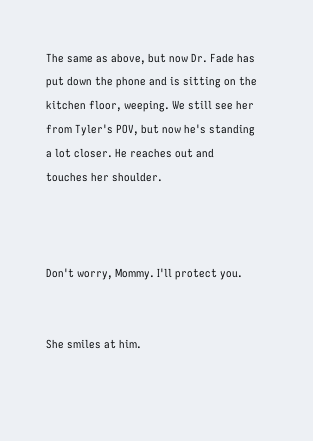The same as above, but now Dr. Fade has put down the phone and is sitting on the kitchen floor, weeping. We still see her from Tyler's POV, but now he's standing a lot closer. He reaches out and touches her shoulder.



Don't worry, Mommy. I'll protect you.


She smiles at him.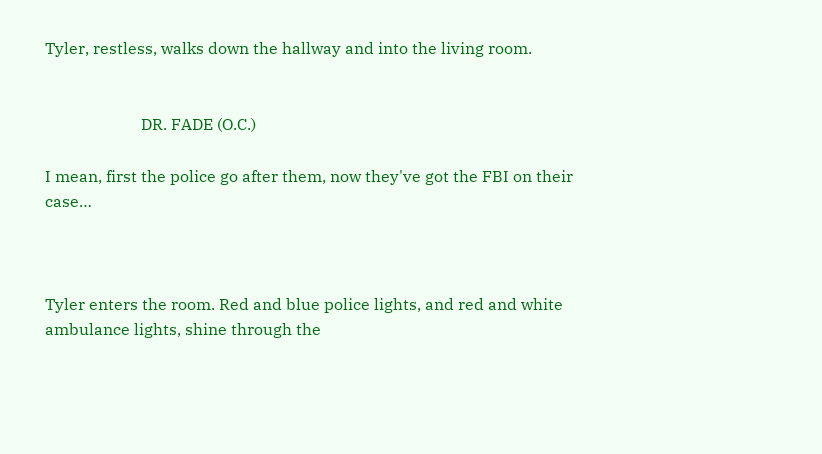Tyler, restless, walks down the hallway and into the living room.


                        DR. FADE (O.C.)

I mean, first the police go after them, now they've got the FBI on their case…



Tyler enters the room. Red and blue police lights, and red and white ambulance lights, shine through the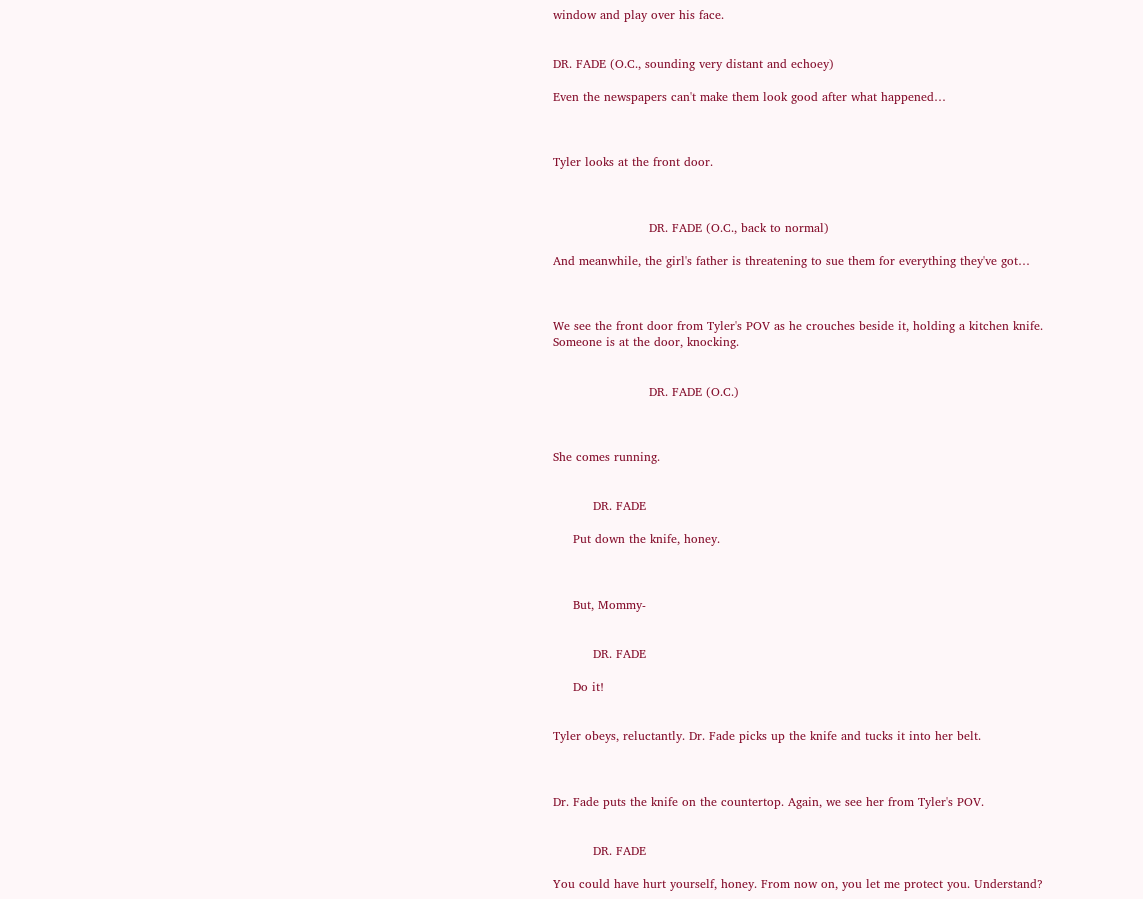window and play over his face.


DR. FADE (O.C., sounding very distant and echoey)

Even the newspapers can't make them look good after what happened…



Tyler looks at the front door.



                        DR. FADE (O.C., back to normal)

And meanwhile, the girl's father is threatening to sue them for everything they've got…



We see the front door from Tyler's POV as he crouches beside it, holding a kitchen knife. Someone is at the door, knocking.


                        DR. FADE (O.C.)



She comes running.


          DR. FADE

     Put down the knife, honey.



     But, Mommy-


          DR. FADE

     Do it!


Tyler obeys, reluctantly. Dr. Fade picks up the knife and tucks it into her belt.



Dr. Fade puts the knife on the countertop. Again, we see her from Tyler's POV.


          DR. FADE

You could have hurt yourself, honey. From now on, you let me protect you. Understand?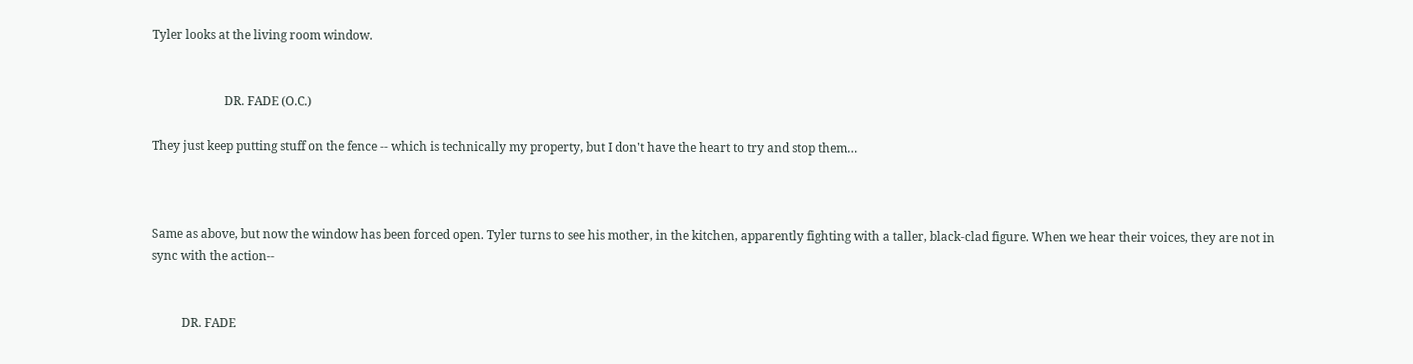Tyler looks at the living room window.


                        DR. FADE (O.C.)

They just keep putting stuff on the fence -- which is technically my property, but I don't have the heart to try and stop them…



Same as above, but now the window has been forced open. Tyler turns to see his mother, in the kitchen, apparently fighting with a taller, black-clad figure. When we hear their voices, they are not in sync with the action--


          DR. FADE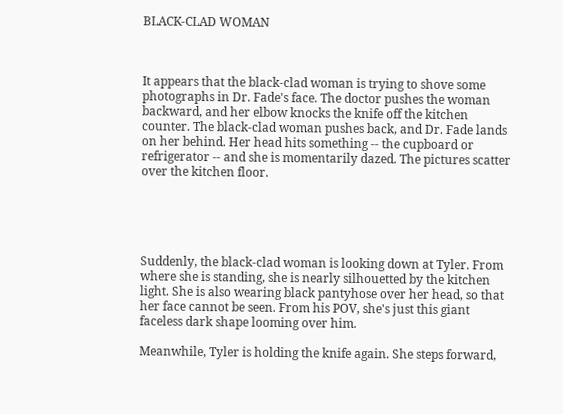BLACK-CLAD WOMAN



It appears that the black-clad woman is trying to shove some photographs in Dr. Fade's face. The doctor pushes the woman backward, and her elbow knocks the knife off the kitchen counter. The black-clad woman pushes back, and Dr. Fade lands on her behind. Her head hits something -- the cupboard or refrigerator -- and she is momentarily dazed. The pictures scatter over the kitchen floor.





Suddenly, the black-clad woman is looking down at Tyler. From where she is standing, she is nearly silhouetted by the kitchen light. She is also wearing black pantyhose over her head, so that her face cannot be seen. From his POV, she's just this giant faceless dark shape looming over him.

Meanwhile, Tyler is holding the knife again. She steps forward,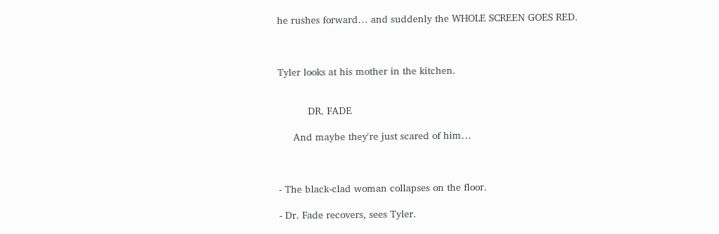he rushes forward… and suddenly the WHOLE SCREEN GOES RED.



Tyler looks at his mother in the kitchen.


          DR. FADE

     And maybe they're just scared of him…



- The black-clad woman collapses on the floor.

- Dr. Fade recovers, sees Tyler.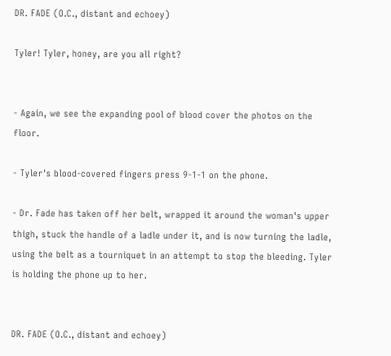DR. FADE (O.C., distant and echoey)

Tyler! Tyler, honey, are you all right?


- Again, we see the expanding pool of blood cover the photos on the floor.

- Tyler's blood-covered fingers press 9-1-1 on the phone.

- Dr. Fade has taken off her belt, wrapped it around the woman's upper thigh, stuck the handle of a ladle under it, and is now turning the ladle, using the belt as a tourniquet in an attempt to stop the bleeding. Tyler is holding the phone up to her.


DR. FADE (O.C., distant and echoey)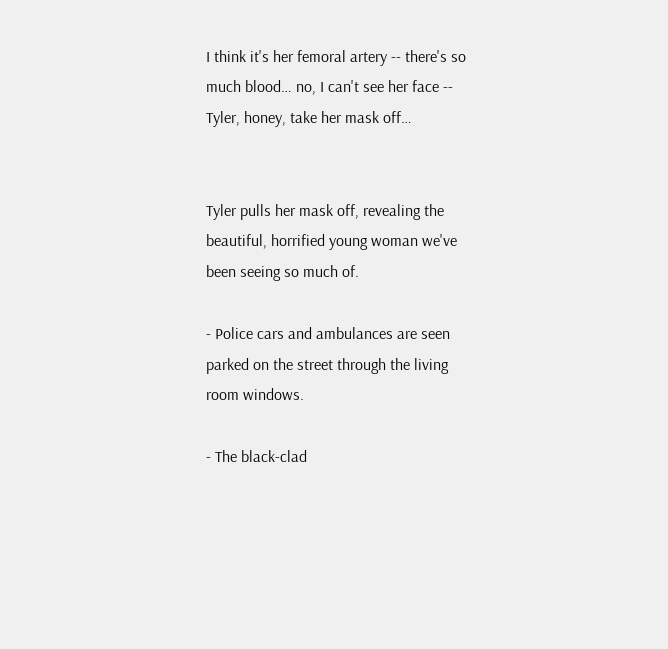I think it's her femoral artery -- there's so much blood… no, I can't see her face -- Tyler, honey, take her mask off…


Tyler pulls her mask off, revealing the beautiful, horrified young woman we've been seeing so much of.

- Police cars and ambulances are seen parked on the street through the living room windows.

- The black-clad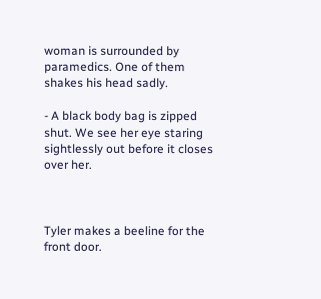woman is surrounded by paramedics. One of them shakes his head sadly.

- A black body bag is zipped shut. We see her eye staring sightlessly out before it closes over her.



Tyler makes a beeline for the front door.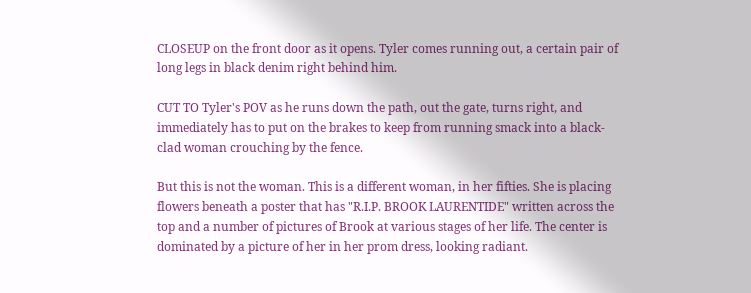CLOSEUP on the front door as it opens. Tyler comes running out, a certain pair of long legs in black denim right behind him.

CUT TO Tyler's POV as he runs down the path, out the gate, turns right, and immediately has to put on the brakes to keep from running smack into a black-clad woman crouching by the fence.

But this is not the woman. This is a different woman, in her fifties. She is placing flowers beneath a poster that has "R.I.P. BROOK LAURENTIDE" written across the top and a number of pictures of Brook at various stages of her life. The center is dominated by a picture of her in her prom dress, looking radiant.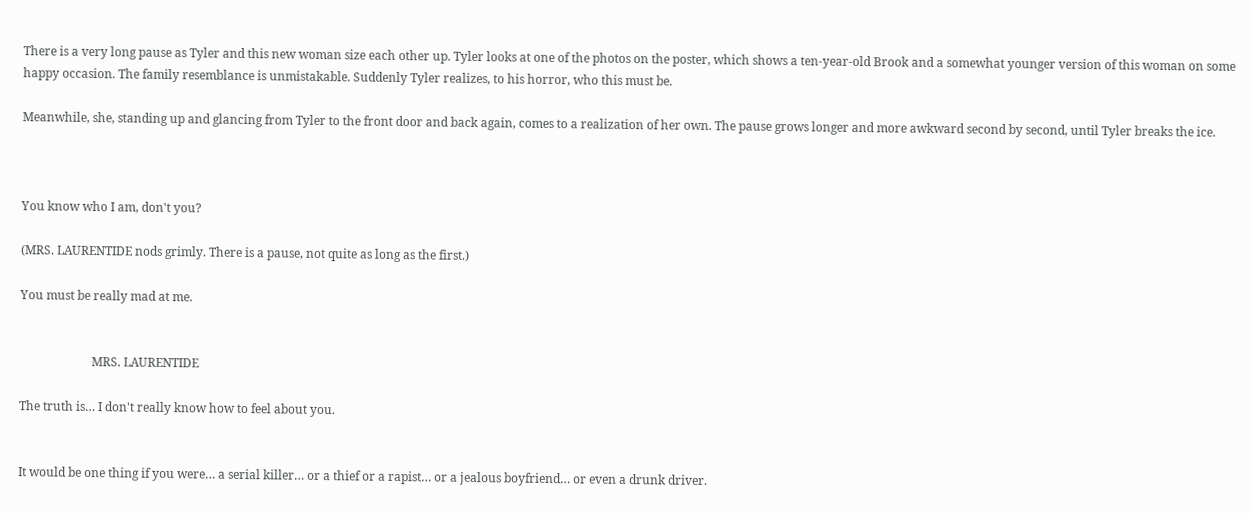There is a very long pause as Tyler and this new woman size each other up. Tyler looks at one of the photos on the poster, which shows a ten-year-old Brook and a somewhat younger version of this woman on some happy occasion. The family resemblance is unmistakable. Suddenly Tyler realizes, to his horror, who this must be.

Meanwhile, she, standing up and glancing from Tyler to the front door and back again, comes to a realization of her own. The pause grows longer and more awkward second by second, until Tyler breaks the ice.



You know who I am, don't you?

(MRS. LAURENTIDE nods grimly. There is a pause, not quite as long as the first.)

You must be really mad at me.


                        MRS. LAURENTIDE

The truth is… I don't really know how to feel about you.


It would be one thing if you were… a serial killer… or a thief or a rapist… or a jealous boyfriend… or even a drunk driver.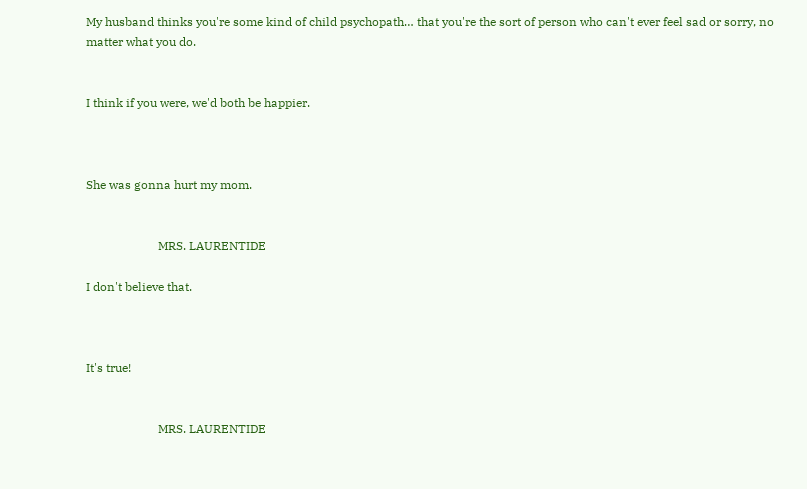My husband thinks you're some kind of child psychopath… that you're the sort of person who can't ever feel sad or sorry, no matter what you do.


I think if you were, we'd both be happier.



She was gonna hurt my mom.


                        MRS. LAURENTIDE

I don't believe that.



It's true!


                        MRS. LAURENTIDE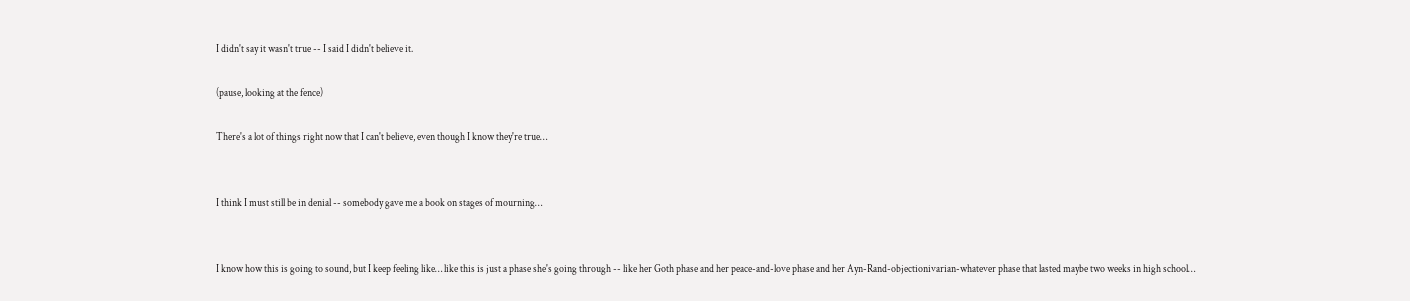I didn't say it wasn't true -- I said I didn't believe it.

(pause, looking at the fence)

There's a lot of things right now that I can't believe, even though I know they're true…


I think I must still be in denial -- somebody gave me a book on stages of mourning…


I know how this is going to sound, but I keep feeling like… like this is just a phase she's going through -- like her Goth phase and her peace-and-love phase and her Ayn-Rand-objectionivarian-whatever phase that lasted maybe two weeks in high school…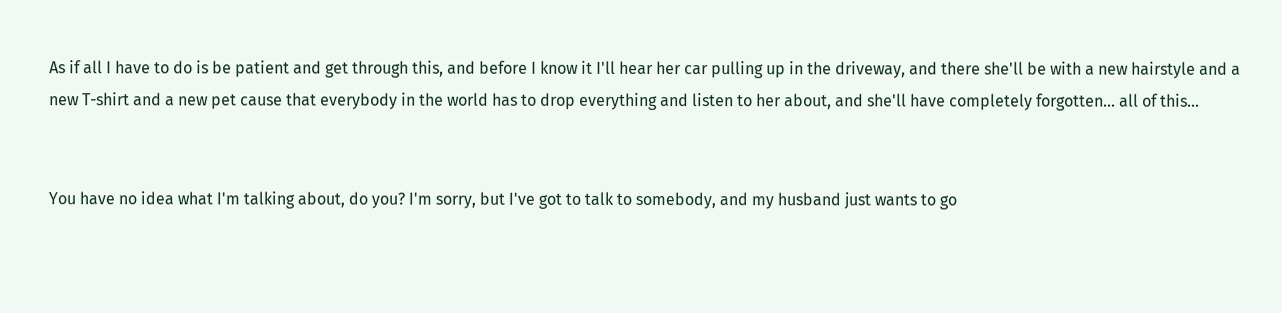As if all I have to do is be patient and get through this, and before I know it I'll hear her car pulling up in the driveway, and there she'll be with a new hairstyle and a new T-shirt and a new pet cause that everybody in the world has to drop everything and listen to her about, and she'll have completely forgotten… all of this…


You have no idea what I'm talking about, do you? I'm sorry, but I've got to talk to somebody, and my husband just wants to go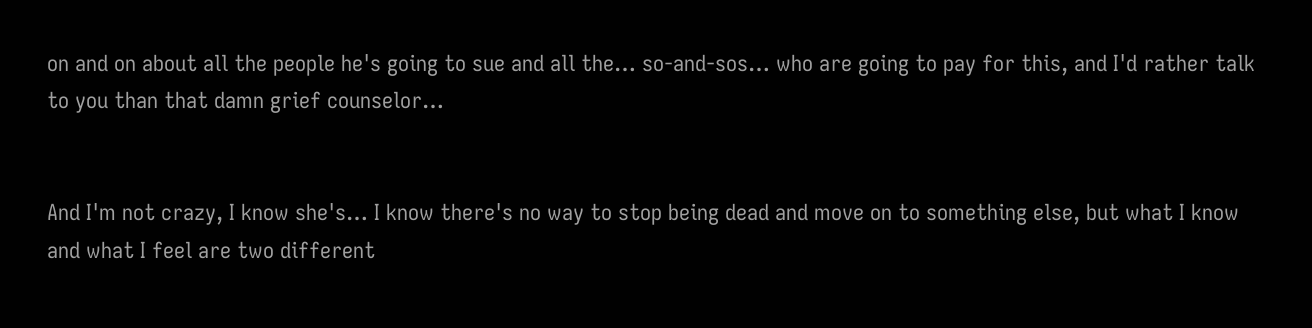on and on about all the people he's going to sue and all the… so-and-sos… who are going to pay for this, and I'd rather talk to you than that damn grief counselor…


And I'm not crazy, I know she's… I know there's no way to stop being dead and move on to something else, but what I know and what I feel are two different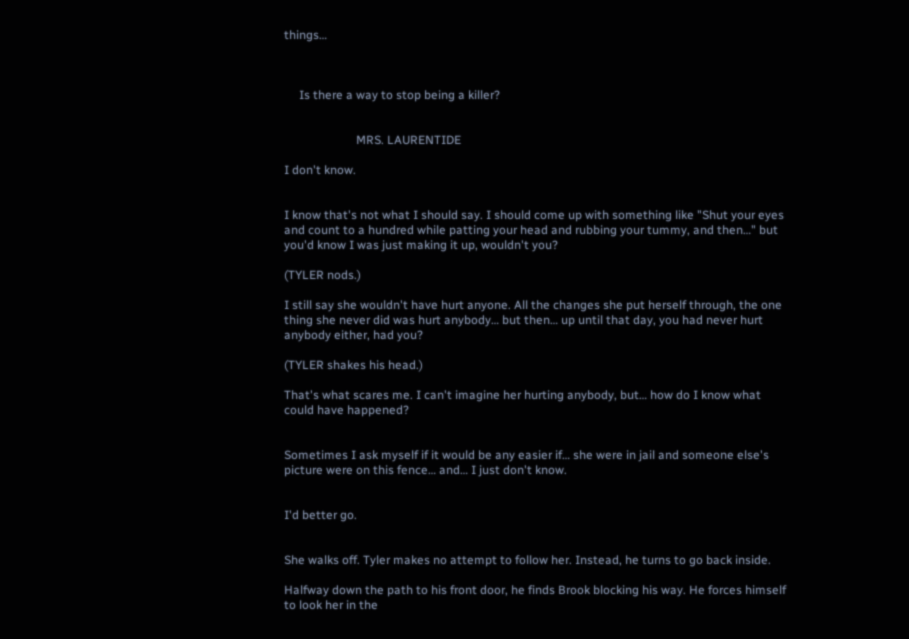things…



     Is there a way to stop being a killer?


                        MRS. LAURENTIDE

I don't know.


I know that's not what I should say. I should come up with something like "Shut your eyes and count to a hundred while patting your head and rubbing your tummy, and then…" but you'd know I was just making it up, wouldn't you?

(TYLER nods.)

I still say she wouldn't have hurt anyone. All the changes she put herself through, the one thing she never did was hurt anybody… but then… up until that day, you had never hurt anybody either, had you?

(TYLER shakes his head.)

That's what scares me. I can't imagine her hurting anybody, but… how do I know what could have happened?


Sometimes I ask myself if it would be any easier if… she were in jail and someone else's picture were on this fence… and… I just don't know.


I'd better go.


She walks off. Tyler makes no attempt to follow her. Instead, he turns to go back inside.

Halfway down the path to his front door, he finds Brook blocking his way. He forces himself to look her in the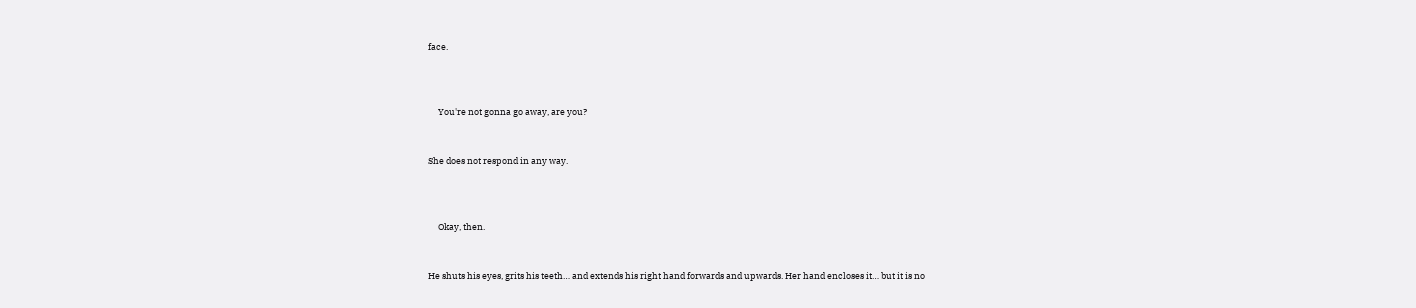face.



     You're not gonna go away, are you?


She does not respond in any way.



     Okay, then.


He shuts his eyes, grits his teeth… and extends his right hand forwards and upwards. Her hand encloses it… but it is no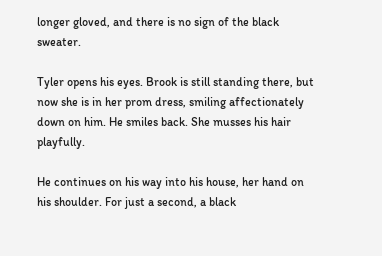longer gloved, and there is no sign of the black sweater.

Tyler opens his eyes. Brook is still standing there, but now she is in her prom dress, smiling affectionately down on him. He smiles back. She musses his hair playfully.

He continues on his way into his house, her hand on his shoulder. For just a second, a black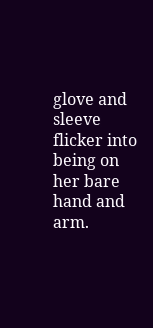glove and sleeve flicker into being on her bare hand and arm.